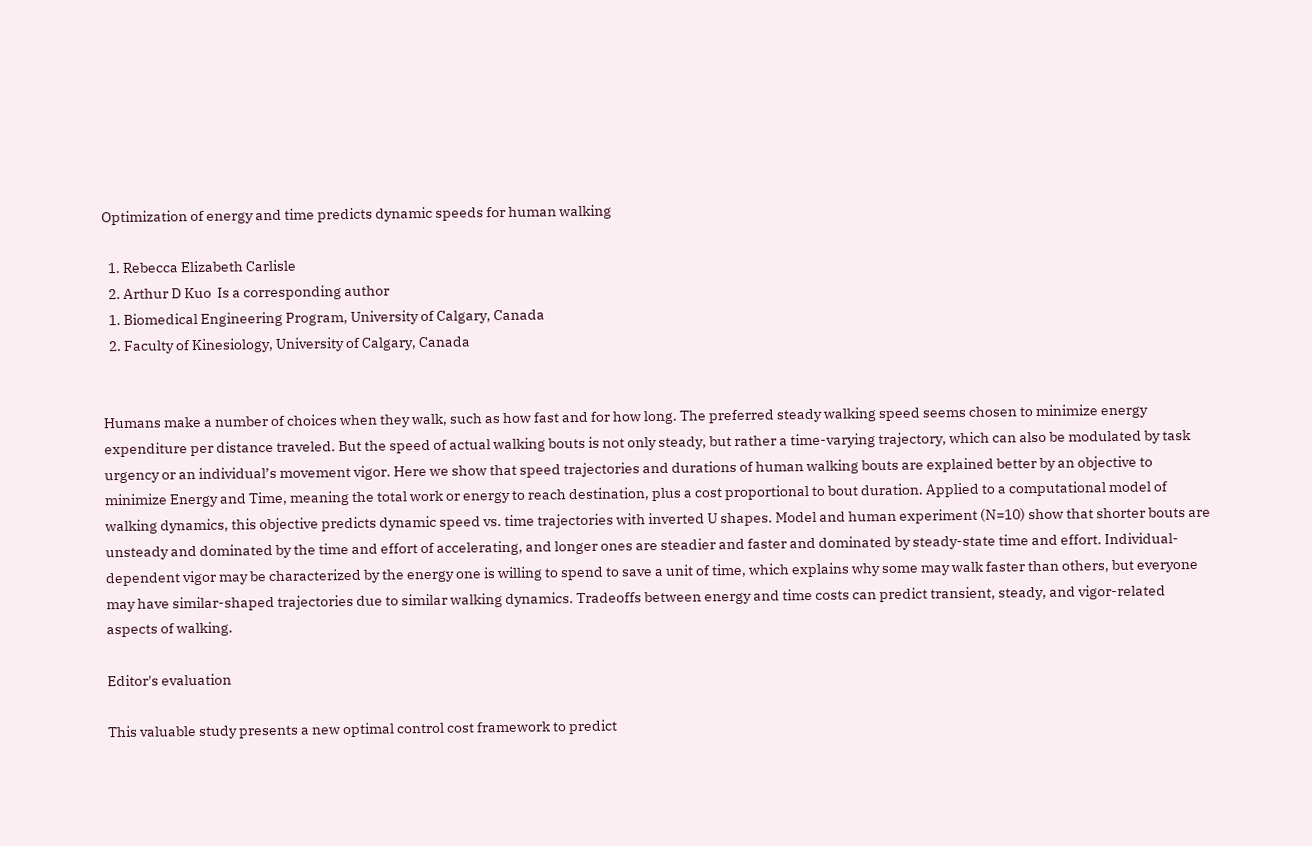Optimization of energy and time predicts dynamic speeds for human walking

  1. Rebecca Elizabeth Carlisle
  2. Arthur D Kuo  Is a corresponding author
  1. Biomedical Engineering Program, University of Calgary, Canada
  2. Faculty of Kinesiology, University of Calgary, Canada


Humans make a number of choices when they walk, such as how fast and for how long. The preferred steady walking speed seems chosen to minimize energy expenditure per distance traveled. But the speed of actual walking bouts is not only steady, but rather a time-varying trajectory, which can also be modulated by task urgency or an individual’s movement vigor. Here we show that speed trajectories and durations of human walking bouts are explained better by an objective to minimize Energy and Time, meaning the total work or energy to reach destination, plus a cost proportional to bout duration. Applied to a computational model of walking dynamics, this objective predicts dynamic speed vs. time trajectories with inverted U shapes. Model and human experiment (N=10) show that shorter bouts are unsteady and dominated by the time and effort of accelerating, and longer ones are steadier and faster and dominated by steady-state time and effort. Individual-dependent vigor may be characterized by the energy one is willing to spend to save a unit of time, which explains why some may walk faster than others, but everyone may have similar-shaped trajectories due to similar walking dynamics. Tradeoffs between energy and time costs can predict transient, steady, and vigor-related aspects of walking.

Editor's evaluation

This valuable study presents a new optimal control cost framework to predict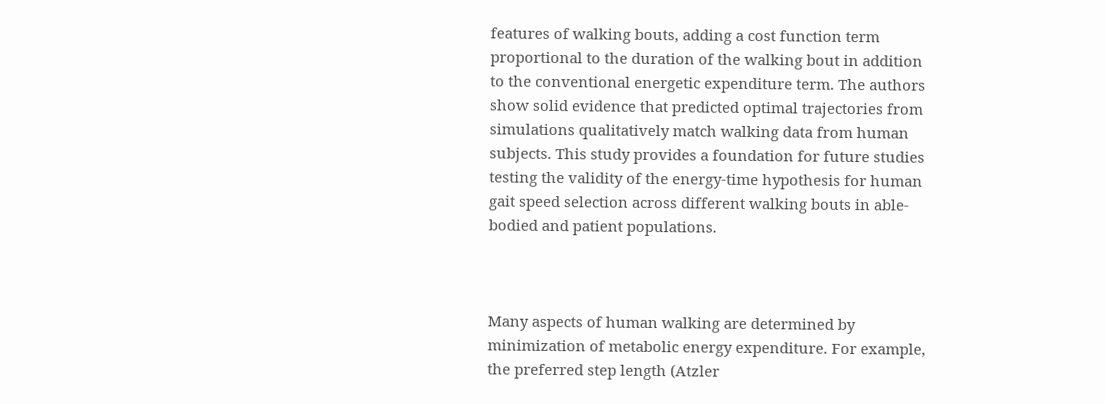features of walking bouts, adding a cost function term proportional to the duration of the walking bout in addition to the conventional energetic expenditure term. The authors show solid evidence that predicted optimal trajectories from simulations qualitatively match walking data from human subjects. This study provides a foundation for future studies testing the validity of the energy-time hypothesis for human gait speed selection across different walking bouts in able-bodied and patient populations.



Many aspects of human walking are determined by minimization of metabolic energy expenditure. For example, the preferred step length (Atzler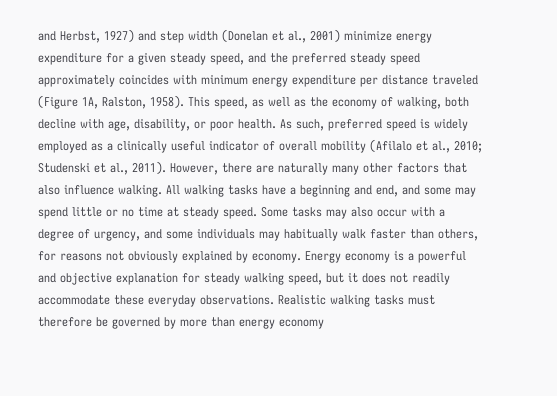and Herbst, 1927) and step width (Donelan et al., 2001) minimize energy expenditure for a given steady speed, and the preferred steady speed approximately coincides with minimum energy expenditure per distance traveled (Figure 1A, Ralston, 1958). This speed, as well as the economy of walking, both decline with age, disability, or poor health. As such, preferred speed is widely employed as a clinically useful indicator of overall mobility (Afilalo et al., 2010; Studenski et al., 2011). However, there are naturally many other factors that also influence walking. All walking tasks have a beginning and end, and some may spend little or no time at steady speed. Some tasks may also occur with a degree of urgency, and some individuals may habitually walk faster than others, for reasons not obviously explained by economy. Energy economy is a powerful and objective explanation for steady walking speed, but it does not readily accommodate these everyday observations. Realistic walking tasks must therefore be governed by more than energy economy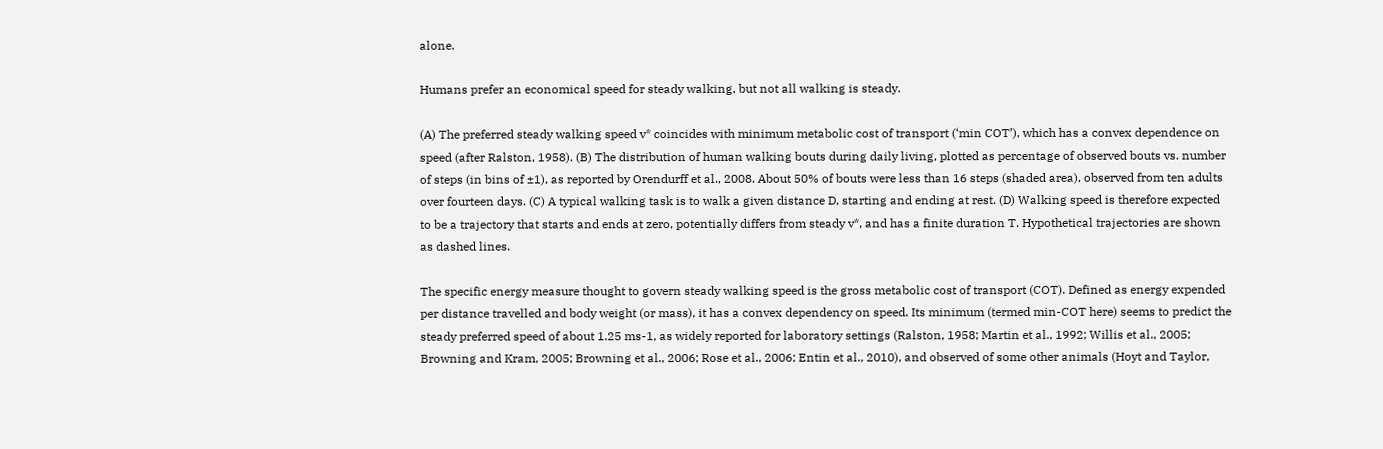alone.

Humans prefer an economical speed for steady walking, but not all walking is steady.

(A) The preferred steady walking speed v* coincides with minimum metabolic cost of transport (‘min COT’), which has a convex dependence on speed (after Ralston, 1958). (B) The distribution of human walking bouts during daily living, plotted as percentage of observed bouts vs. number of steps (in bins of ±1), as reported by Orendurff et al., 2008. About 50% of bouts were less than 16 steps (shaded area), observed from ten adults over fourteen days. (C) A typical walking task is to walk a given distance D, starting and ending at rest. (D) Walking speed is therefore expected to be a trajectory that starts and ends at zero, potentially differs from steady v*, and has a finite duration T. Hypothetical trajectories are shown as dashed lines.

The specific energy measure thought to govern steady walking speed is the gross metabolic cost of transport (COT). Defined as energy expended per distance travelled and body weight (or mass), it has a convex dependency on speed. Its minimum (termed min-COT here) seems to predict the steady preferred speed of about 1.25 ms-1, as widely reported for laboratory settings (Ralston, 1958; Martin et al., 1992; Willis et al., 2005; Browning and Kram, 2005; Browning et al., 2006; Rose et al., 2006; Entin et al., 2010), and observed of some other animals (Hoyt and Taylor,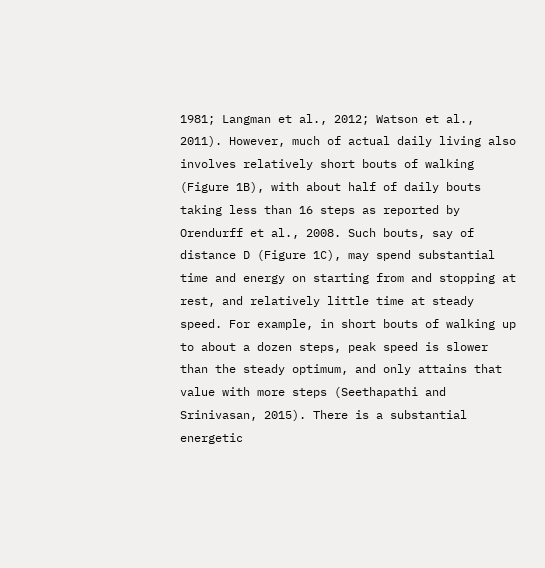1981; Langman et al., 2012; Watson et al., 2011). However, much of actual daily living also involves relatively short bouts of walking (Figure 1B), with about half of daily bouts taking less than 16 steps as reported by Orendurff et al., 2008. Such bouts, say of distance D (Figure 1C), may spend substantial time and energy on starting from and stopping at rest, and relatively little time at steady speed. For example, in short bouts of walking up to about a dozen steps, peak speed is slower than the steady optimum, and only attains that value with more steps (Seethapathi and Srinivasan, 2015). There is a substantial energetic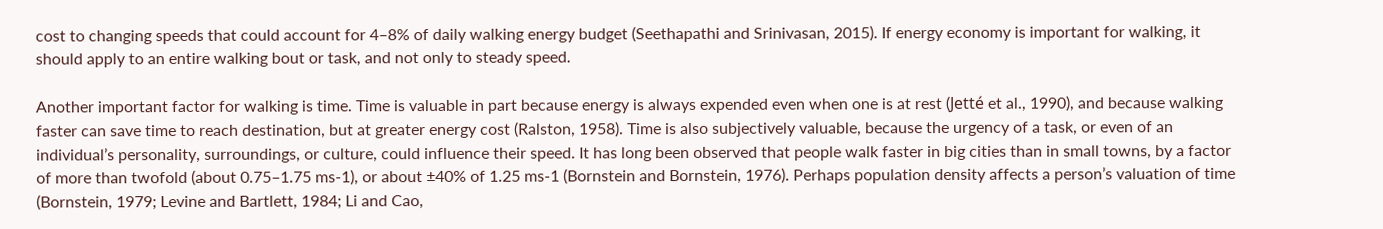cost to changing speeds that could account for 4–8% of daily walking energy budget (Seethapathi and Srinivasan, 2015). If energy economy is important for walking, it should apply to an entire walking bout or task, and not only to steady speed.

Another important factor for walking is time. Time is valuable in part because energy is always expended even when one is at rest (Jetté et al., 1990), and because walking faster can save time to reach destination, but at greater energy cost (Ralston, 1958). Time is also subjectively valuable, because the urgency of a task, or even of an individual’s personality, surroundings, or culture, could influence their speed. It has long been observed that people walk faster in big cities than in small towns, by a factor of more than twofold (about 0.75–1.75 ms-1), or about ±40% of 1.25 ms-1 (Bornstein and Bornstein, 1976). Perhaps population density affects a person’s valuation of time (Bornstein, 1979; Levine and Bartlett, 1984; Li and Cao,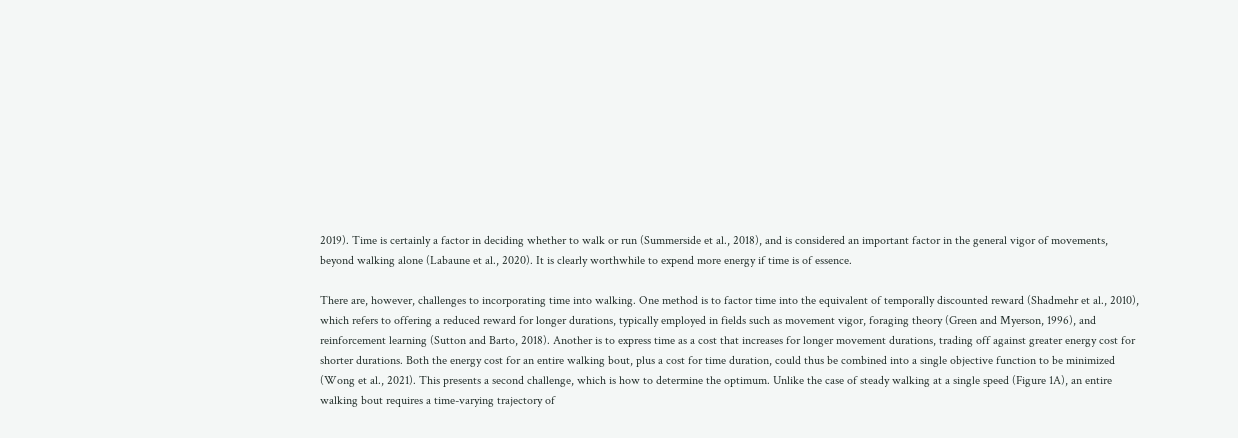2019). Time is certainly a factor in deciding whether to walk or run (Summerside et al., 2018), and is considered an important factor in the general vigor of movements, beyond walking alone (Labaune et al., 2020). It is clearly worthwhile to expend more energy if time is of essence.

There are, however, challenges to incorporating time into walking. One method is to factor time into the equivalent of temporally discounted reward (Shadmehr et al., 2010), which refers to offering a reduced reward for longer durations, typically employed in fields such as movement vigor, foraging theory (Green and Myerson, 1996), and reinforcement learning (Sutton and Barto, 2018). Another is to express time as a cost that increases for longer movement durations, trading off against greater energy cost for shorter durations. Both the energy cost for an entire walking bout, plus a cost for time duration, could thus be combined into a single objective function to be minimized (Wong et al., 2021). This presents a second challenge, which is how to determine the optimum. Unlike the case of steady walking at a single speed (Figure 1A), an entire walking bout requires a time-varying trajectory of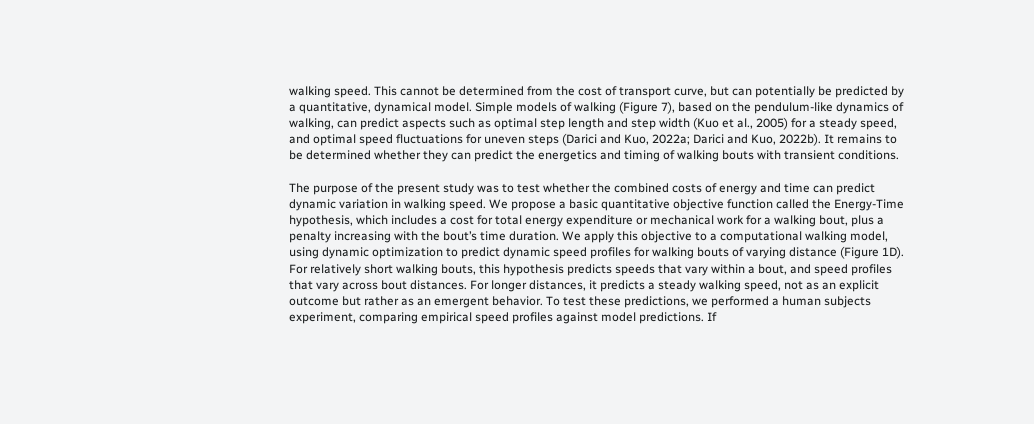walking speed. This cannot be determined from the cost of transport curve, but can potentially be predicted by a quantitative, dynamical model. Simple models of walking (Figure 7), based on the pendulum-like dynamics of walking, can predict aspects such as optimal step length and step width (Kuo et al., 2005) for a steady speed, and optimal speed fluctuations for uneven steps (Darici and Kuo, 2022a; Darici and Kuo, 2022b). It remains to be determined whether they can predict the energetics and timing of walking bouts with transient conditions.

The purpose of the present study was to test whether the combined costs of energy and time can predict dynamic variation in walking speed. We propose a basic quantitative objective function called the Energy-Time hypothesis, which includes a cost for total energy expenditure or mechanical work for a walking bout, plus a penalty increasing with the bout’s time duration. We apply this objective to a computational walking model, using dynamic optimization to predict dynamic speed profiles for walking bouts of varying distance (Figure 1D). For relatively short walking bouts, this hypothesis predicts speeds that vary within a bout, and speed profiles that vary across bout distances. For longer distances, it predicts a steady walking speed, not as an explicit outcome but rather as an emergent behavior. To test these predictions, we performed a human subjects experiment, comparing empirical speed profiles against model predictions. If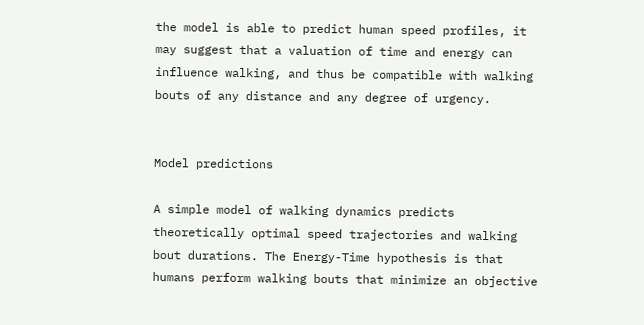the model is able to predict human speed profiles, it may suggest that a valuation of time and energy can influence walking, and thus be compatible with walking bouts of any distance and any degree of urgency.


Model predictions

A simple model of walking dynamics predicts theoretically optimal speed trajectories and walking bout durations. The Energy-Time hypothesis is that humans perform walking bouts that minimize an objective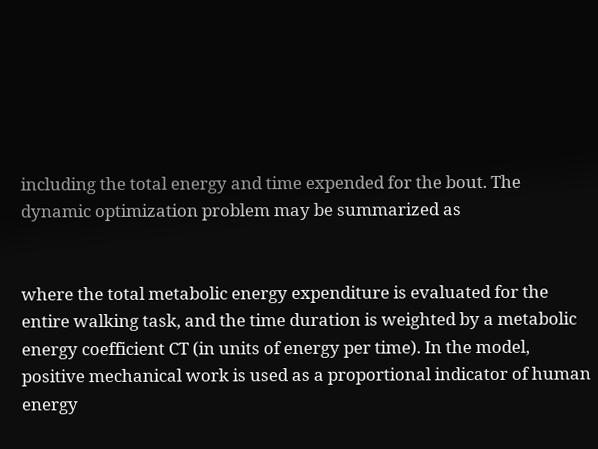including the total energy and time expended for the bout. The dynamic optimization problem may be summarized as


where the total metabolic energy expenditure is evaluated for the entire walking task, and the time duration is weighted by a metabolic energy coefficient CT (in units of energy per time). In the model, positive mechanical work is used as a proportional indicator of human energy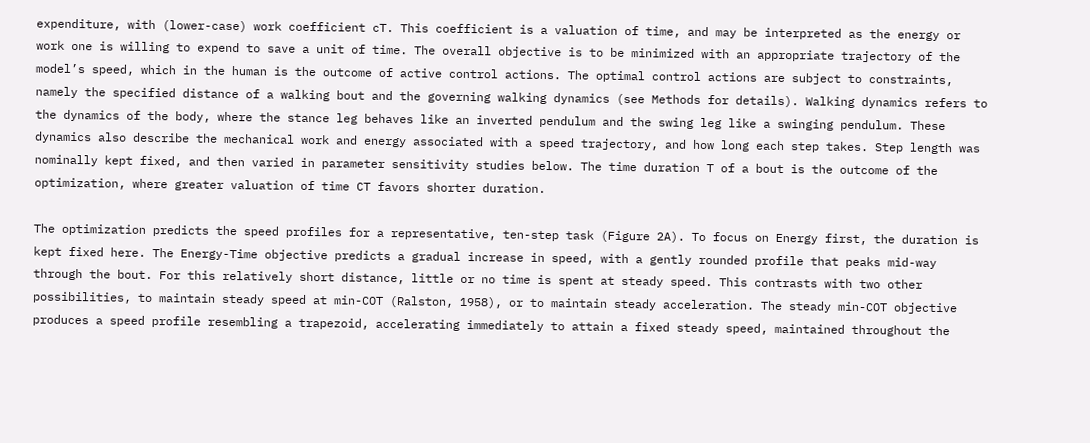expenditure, with (lower-case) work coefficient cT. This coefficient is a valuation of time, and may be interpreted as the energy or work one is willing to expend to save a unit of time. The overall objective is to be minimized with an appropriate trajectory of the model’s speed, which in the human is the outcome of active control actions. The optimal control actions are subject to constraints, namely the specified distance of a walking bout and the governing walking dynamics (see Methods for details). Walking dynamics refers to the dynamics of the body, where the stance leg behaves like an inverted pendulum and the swing leg like a swinging pendulum. These dynamics also describe the mechanical work and energy associated with a speed trajectory, and how long each step takes. Step length was nominally kept fixed, and then varied in parameter sensitivity studies below. The time duration T of a bout is the outcome of the optimization, where greater valuation of time CT favors shorter duration.

The optimization predicts the speed profiles for a representative, ten-step task (Figure 2A). To focus on Energy first, the duration is kept fixed here. The Energy-Time objective predicts a gradual increase in speed, with a gently rounded profile that peaks mid-way through the bout. For this relatively short distance, little or no time is spent at steady speed. This contrasts with two other possibilities, to maintain steady speed at min-COT (Ralston, 1958), or to maintain steady acceleration. The steady min-COT objective produces a speed profile resembling a trapezoid, accelerating immediately to attain a fixed steady speed, maintained throughout the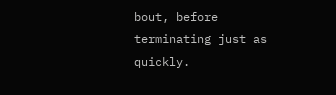bout, before terminating just as quickly.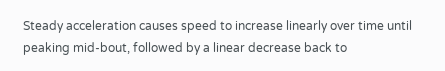Steady acceleration causes speed to increase linearly over time until peaking mid-bout, followed by a linear decrease back to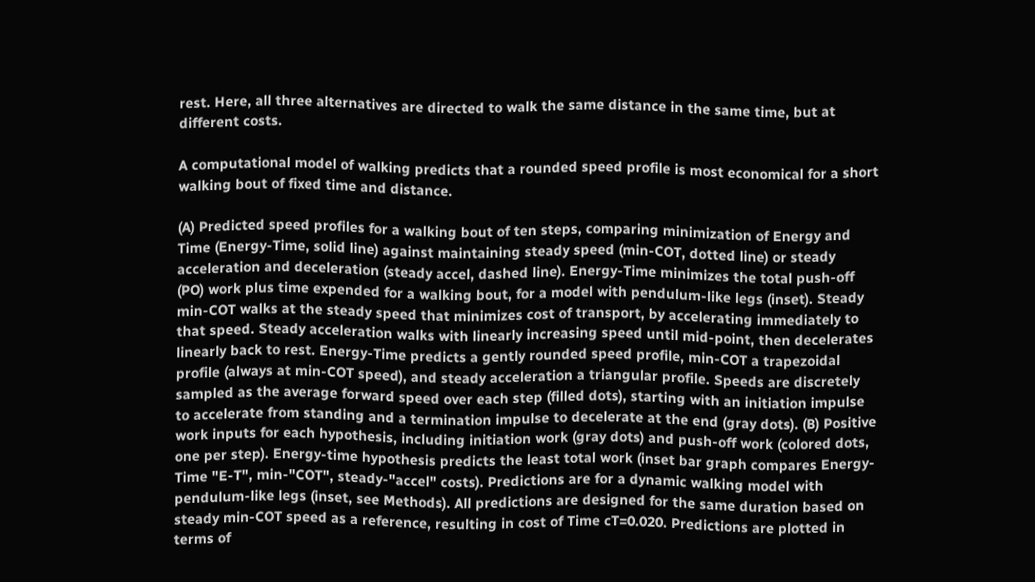rest. Here, all three alternatives are directed to walk the same distance in the same time, but at different costs.

A computational model of walking predicts that a rounded speed profile is most economical for a short walking bout of fixed time and distance.

(A) Predicted speed profiles for a walking bout of ten steps, comparing minimization of Energy and Time (Energy-Time, solid line) against maintaining steady speed (min-COT, dotted line) or steady acceleration and deceleration (steady accel, dashed line). Energy-Time minimizes the total push-off (PO) work plus time expended for a walking bout, for a model with pendulum-like legs (inset). Steady min-COT walks at the steady speed that minimizes cost of transport, by accelerating immediately to that speed. Steady acceleration walks with linearly increasing speed until mid-point, then decelerates linearly back to rest. Energy-Time predicts a gently rounded speed profile, min-COT a trapezoidal profile (always at min-COT speed), and steady acceleration a triangular profile. Speeds are discretely sampled as the average forward speed over each step (filled dots), starting with an initiation impulse to accelerate from standing and a termination impulse to decelerate at the end (gray dots). (B) Positive work inputs for each hypothesis, including initiation work (gray dots) and push-off work (colored dots, one per step). Energy-time hypothesis predicts the least total work (inset bar graph compares Energy-Time "E-T", min-"COT", steady-"accel" costs). Predictions are for a dynamic walking model with pendulum-like legs (inset, see Methods). All predictions are designed for the same duration based on steady min-COT speed as a reference, resulting in cost of Time cT=0.020. Predictions are plotted in terms of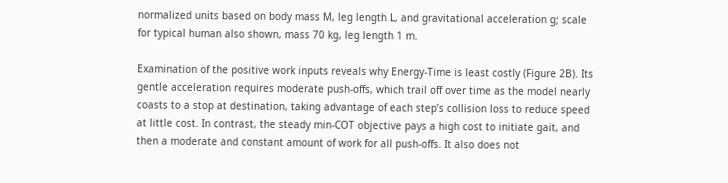normalized units based on body mass M, leg length L, and gravitational acceleration g; scale for typical human also shown, mass 70 kg, leg length 1 m.

Examination of the positive work inputs reveals why Energy-Time is least costly (Figure 2B). Its gentle acceleration requires moderate push-offs, which trail off over time as the model nearly coasts to a stop at destination, taking advantage of each step’s collision loss to reduce speed at little cost. In contrast, the steady min-COT objective pays a high cost to initiate gait, and then a moderate and constant amount of work for all push-offs. It also does not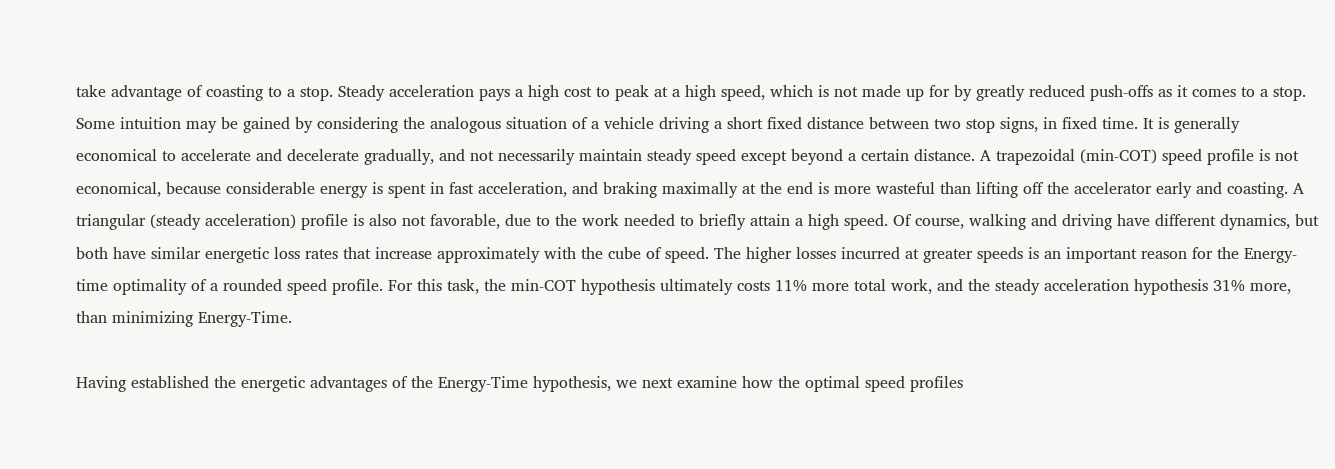take advantage of coasting to a stop. Steady acceleration pays a high cost to peak at a high speed, which is not made up for by greatly reduced push-offs as it comes to a stop. Some intuition may be gained by considering the analogous situation of a vehicle driving a short fixed distance between two stop signs, in fixed time. It is generally economical to accelerate and decelerate gradually, and not necessarily maintain steady speed except beyond a certain distance. A trapezoidal (min-COT) speed profile is not economical, because considerable energy is spent in fast acceleration, and braking maximally at the end is more wasteful than lifting off the accelerator early and coasting. A triangular (steady acceleration) profile is also not favorable, due to the work needed to briefly attain a high speed. Of course, walking and driving have different dynamics, but both have similar energetic loss rates that increase approximately with the cube of speed. The higher losses incurred at greater speeds is an important reason for the Energy-time optimality of a rounded speed profile. For this task, the min-COT hypothesis ultimately costs 11% more total work, and the steady acceleration hypothesis 31% more, than minimizing Energy-Time.

Having established the energetic advantages of the Energy-Time hypothesis, we next examine how the optimal speed profiles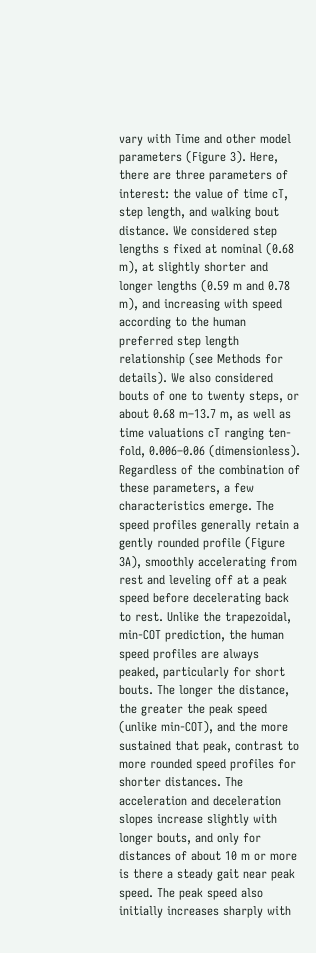vary with Time and other model parameters (Figure 3). Here, there are three parameters of interest: the value of time cT, step length, and walking bout distance. We considered step lengths s fixed at nominal (0.68 m), at slightly shorter and longer lengths (0.59 m and 0.78 m), and increasing with speed according to the human preferred step length relationship (see Methods for details). We also considered bouts of one to twenty steps, or about 0.68 m–13.7 m, as well as time valuations cT ranging ten-fold, 0.006–0.06 (dimensionless). Regardless of the combination of these parameters, a few characteristics emerge. The speed profiles generally retain a gently rounded profile (Figure 3A), smoothly accelerating from rest and leveling off at a peak speed before decelerating back to rest. Unlike the trapezoidal, min-COT prediction, the human speed profiles are always peaked, particularly for short bouts. The longer the distance, the greater the peak speed (unlike min-COT), and the more sustained that peak, contrast to more rounded speed profiles for shorter distances. The acceleration and deceleration slopes increase slightly with longer bouts, and only for distances of about 10 m or more is there a steady gait near peak speed. The peak speed also initially increases sharply with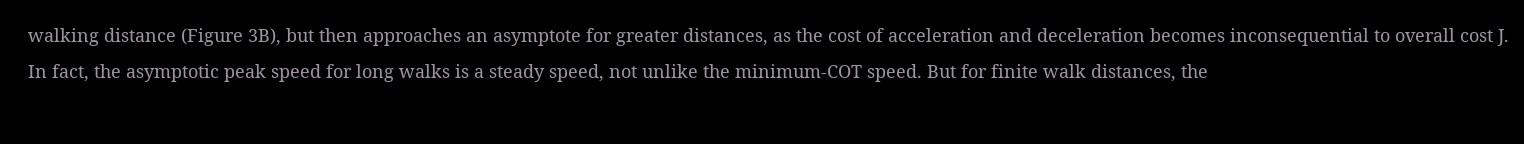walking distance (Figure 3B), but then approaches an asymptote for greater distances, as the cost of acceleration and deceleration becomes inconsequential to overall cost J. In fact, the asymptotic peak speed for long walks is a steady speed, not unlike the minimum-COT speed. But for finite walk distances, the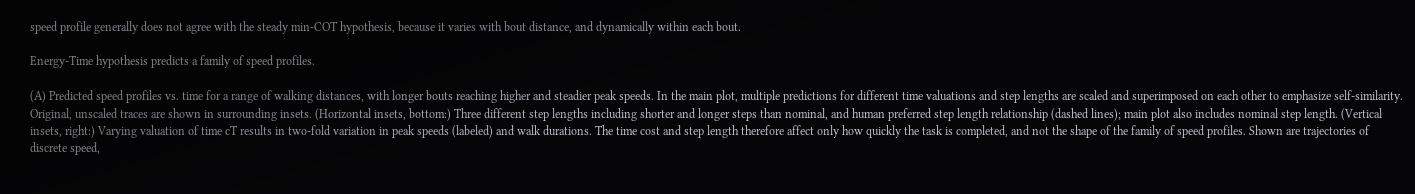speed profile generally does not agree with the steady min-COT hypothesis, because it varies with bout distance, and dynamically within each bout.

Energy-Time hypothesis predicts a family of speed profiles.

(A) Predicted speed profiles vs. time for a range of walking distances, with longer bouts reaching higher and steadier peak speeds. In the main plot, multiple predictions for different time valuations and step lengths are scaled and superimposed on each other to emphasize self-similarity. Original, unscaled traces are shown in surrounding insets. (Horizontal insets, bottom:) Three different step lengths including shorter and longer steps than nominal, and human preferred step length relationship (dashed lines); main plot also includes nominal step length. (Vertical insets, right:) Varying valuation of time cT results in two-fold variation in peak speeds (labeled) and walk durations. The time cost and step length therefore affect only how quickly the task is completed, and not the shape of the family of speed profiles. Shown are trajectories of discrete speed,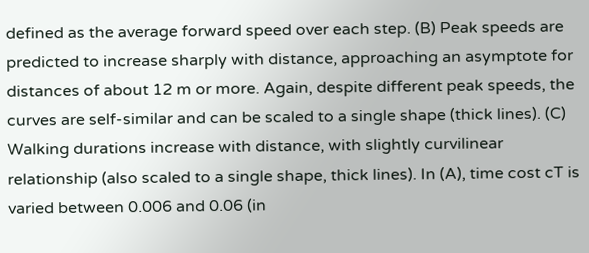defined as the average forward speed over each step. (B) Peak speeds are predicted to increase sharply with distance, approaching an asymptote for distances of about 12 m or more. Again, despite different peak speeds, the curves are self-similar and can be scaled to a single shape (thick lines). (C) Walking durations increase with distance, with slightly curvilinear relationship (also scaled to a single shape, thick lines). In (A), time cost cT is varied between 0.006 and 0.06 (in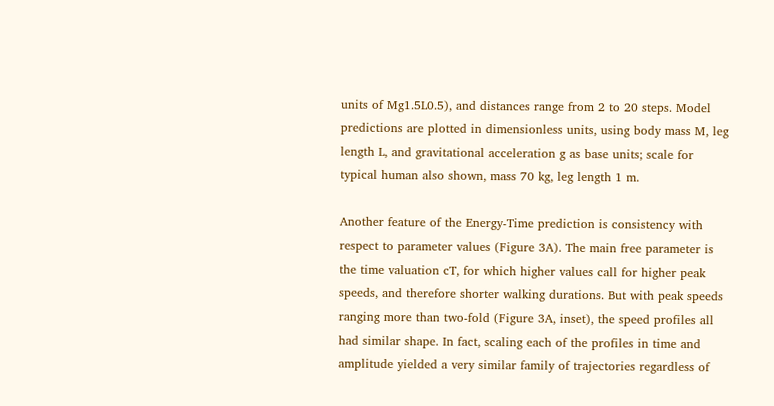units of Mg1.5L0.5), and distances range from 2 to 20 steps. Model predictions are plotted in dimensionless units, using body mass M, leg length L, and gravitational acceleration g as base units; scale for typical human also shown, mass 70 kg, leg length 1 m.

Another feature of the Energy-Time prediction is consistency with respect to parameter values (Figure 3A). The main free parameter is the time valuation cT, for which higher values call for higher peak speeds, and therefore shorter walking durations. But with peak speeds ranging more than two-fold (Figure 3A, inset), the speed profiles all had similar shape. In fact, scaling each of the profiles in time and amplitude yielded a very similar family of trajectories regardless of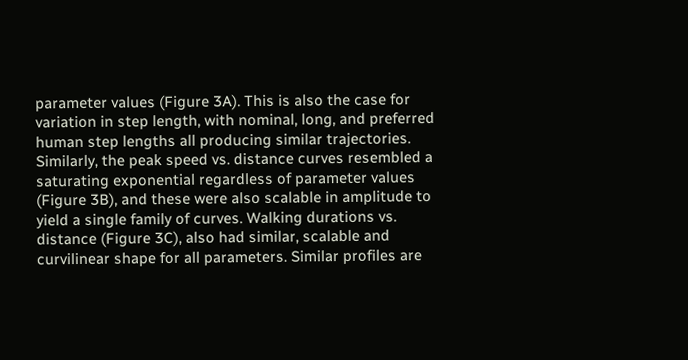parameter values (Figure 3A). This is also the case for variation in step length, with nominal, long, and preferred human step lengths all producing similar trajectories. Similarly, the peak speed vs. distance curves resembled a saturating exponential regardless of parameter values (Figure 3B), and these were also scalable in amplitude to yield a single family of curves. Walking durations vs. distance (Figure 3C), also had similar, scalable and curvilinear shape for all parameters. Similar profiles are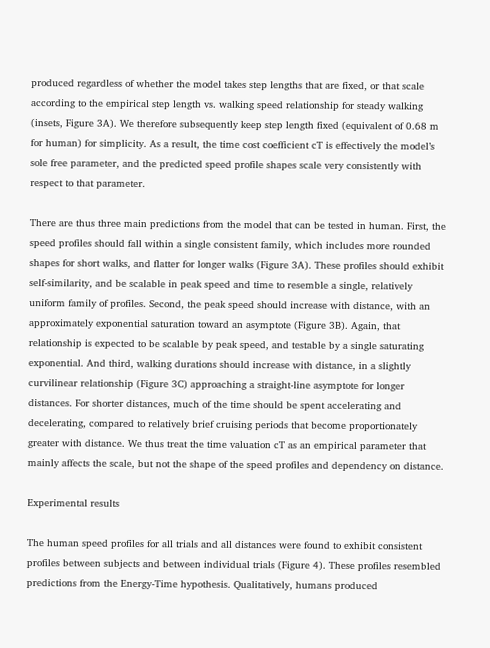produced regardless of whether the model takes step lengths that are fixed, or that scale according to the empirical step length vs. walking speed relationship for steady walking (insets, Figure 3A). We therefore subsequently keep step length fixed (equivalent of 0.68 m for human) for simplicity. As a result, the time cost coefficient cT is effectively the model’s sole free parameter, and the predicted speed profile shapes scale very consistently with respect to that parameter.

There are thus three main predictions from the model that can be tested in human. First, the speed profiles should fall within a single consistent family, which includes more rounded shapes for short walks, and flatter for longer walks (Figure 3A). These profiles should exhibit self-similarity, and be scalable in peak speed and time to resemble a single, relatively uniform family of profiles. Second, the peak speed should increase with distance, with an approximately exponential saturation toward an asymptote (Figure 3B). Again, that relationship is expected to be scalable by peak speed, and testable by a single saturating exponential. And third, walking durations should increase with distance, in a slightly curvilinear relationship (Figure 3C) approaching a straight-line asymptote for longer distances. For shorter distances, much of the time should be spent accelerating and decelerating, compared to relatively brief cruising periods that become proportionately greater with distance. We thus treat the time valuation cT as an empirical parameter that mainly affects the scale, but not the shape of the speed profiles and dependency on distance.

Experimental results

The human speed profiles for all trials and all distances were found to exhibit consistent profiles between subjects and between individual trials (Figure 4). These profiles resembled predictions from the Energy-Time hypothesis. Qualitatively, humans produced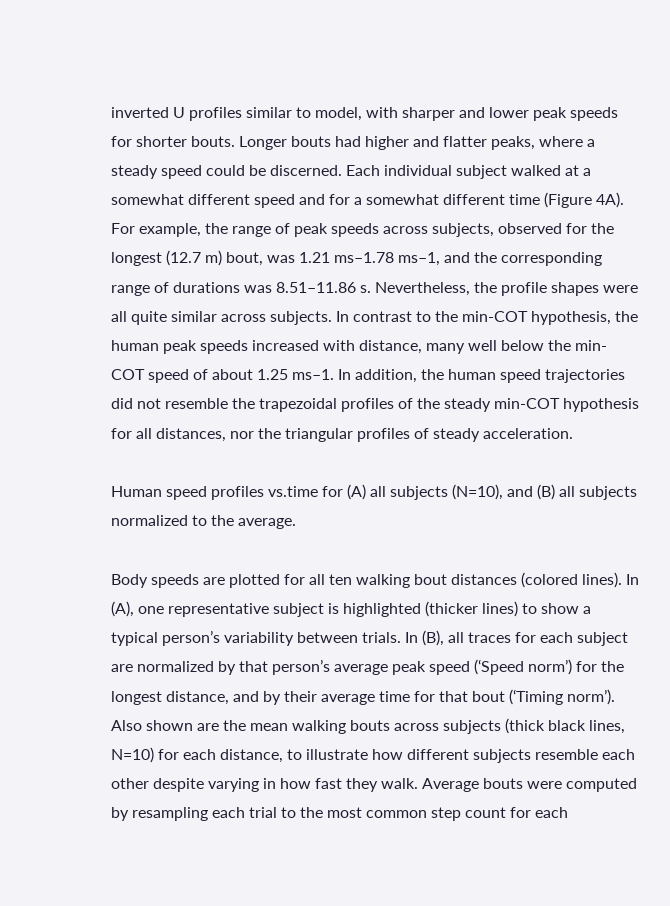inverted U profiles similar to model, with sharper and lower peak speeds for shorter bouts. Longer bouts had higher and flatter peaks, where a steady speed could be discerned. Each individual subject walked at a somewhat different speed and for a somewhat different time (Figure 4A). For example, the range of peak speeds across subjects, observed for the longest (12.7 m) bout, was 1.21 ms–1.78 ms–1, and the corresponding range of durations was 8.51–11.86 s. Nevertheless, the profile shapes were all quite similar across subjects. In contrast to the min-COT hypothesis, the human peak speeds increased with distance, many well below the min-COT speed of about 1.25 ms–1. In addition, the human speed trajectories did not resemble the trapezoidal profiles of the steady min-COT hypothesis for all distances, nor the triangular profiles of steady acceleration.

Human speed profiles vs.time for (A) all subjects (N=10), and (B) all subjects normalized to the average.

Body speeds are plotted for all ten walking bout distances (colored lines). In (A), one representative subject is highlighted (thicker lines) to show a typical person’s variability between trials. In (B), all traces for each subject are normalized by that person’s average peak speed (‘Speed norm’) for the longest distance, and by their average time for that bout (‘Timing norm’). Also shown are the mean walking bouts across subjects (thick black lines, N=10) for each distance, to illustrate how different subjects resemble each other despite varying in how fast they walk. Average bouts were computed by resampling each trial to the most common step count for each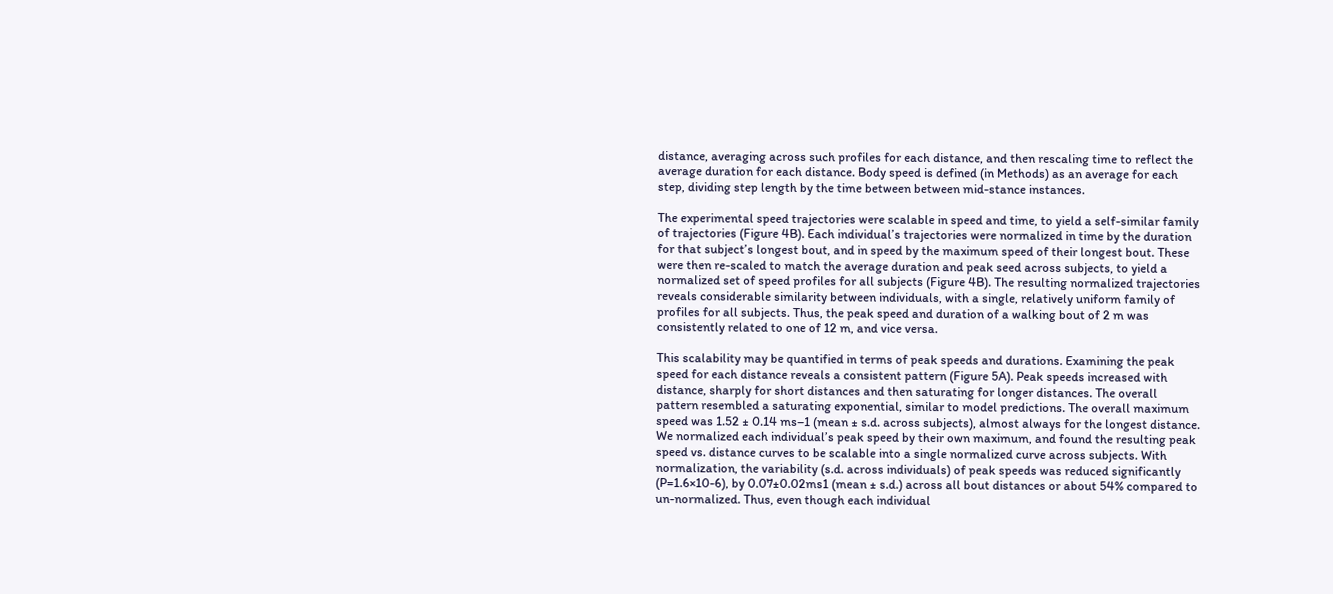distance, averaging across such profiles for each distance, and then rescaling time to reflect the average duration for each distance. Body speed is defined (in Methods) as an average for each step, dividing step length by the time between between mid-stance instances.

The experimental speed trajectories were scalable in speed and time, to yield a self-similar family of trajectories (Figure 4B). Each individual’s trajectories were normalized in time by the duration for that subject’s longest bout, and in speed by the maximum speed of their longest bout. These were then re-scaled to match the average duration and peak seed across subjects, to yield a normalized set of speed profiles for all subjects (Figure 4B). The resulting normalized trajectories reveals considerable similarity between individuals, with a single, relatively uniform family of profiles for all subjects. Thus, the peak speed and duration of a walking bout of 2 m was consistently related to one of 12 m, and vice versa.

This scalability may be quantified in terms of peak speeds and durations. Examining the peak speed for each distance reveals a consistent pattern (Figure 5A). Peak speeds increased with distance, sharply for short distances and then saturating for longer distances. The overall pattern resembled a saturating exponential, similar to model predictions. The overall maximum speed was 1.52 ± 0.14 ms–1 (mean ± s.d. across subjects), almost always for the longest distance. We normalized each individual’s peak speed by their own maximum, and found the resulting peak speed vs. distance curves to be scalable into a single normalized curve across subjects. With normalization, the variability (s.d. across individuals) of peak speeds was reduced significantly (P=1.6×10-6), by 0.07±0.02ms1 (mean ± s.d.) across all bout distances or about 54% compared to un-normalized. Thus, even though each individual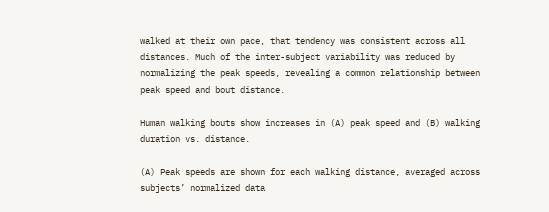walked at their own pace, that tendency was consistent across all distances. Much of the inter-subject variability was reduced by normalizing the peak speeds, revealing a common relationship between peak speed and bout distance.

Human walking bouts show increases in (A) peak speed and (B) walking duration vs. distance.

(A) Peak speeds are shown for each walking distance, averaged across subjects’ normalized data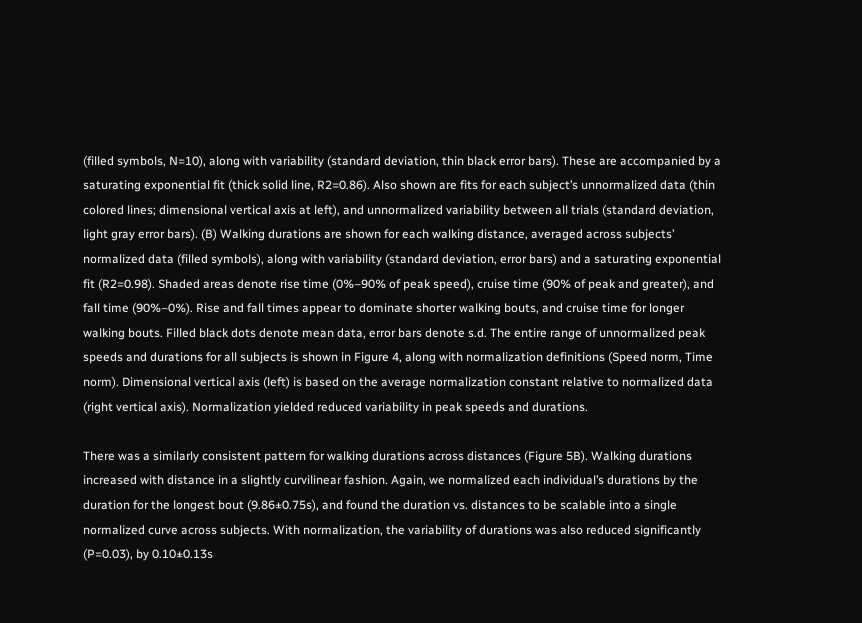(filled symbols, N=10), along with variability (standard deviation, thin black error bars). These are accompanied by a saturating exponential fit (thick solid line, R2=0.86). Also shown are fits for each subject’s unnormalized data (thin colored lines; dimensional vertical axis at left), and unnormalized variability between all trials (standard deviation, light gray error bars). (B) Walking durations are shown for each walking distance, averaged across subjects’ normalized data (filled symbols), along with variability (standard deviation, error bars) and a saturating exponential fit (R2=0.98). Shaded areas denote rise time (0%–90% of peak speed), cruise time (90% of peak and greater), and fall time (90%–0%). Rise and fall times appear to dominate shorter walking bouts, and cruise time for longer walking bouts. Filled black dots denote mean data, error bars denote s.d. The entire range of unnormalized peak speeds and durations for all subjects is shown in Figure 4, along with normalization definitions (Speed norm, Time norm). Dimensional vertical axis (left) is based on the average normalization constant relative to normalized data (right vertical axis). Normalization yielded reduced variability in peak speeds and durations.

There was a similarly consistent pattern for walking durations across distances (Figure 5B). Walking durations increased with distance in a slightly curvilinear fashion. Again, we normalized each individual’s durations by the duration for the longest bout (9.86±0.75s), and found the duration vs. distances to be scalable into a single normalized curve across subjects. With normalization, the variability of durations was also reduced significantly (P=0.03), by 0.10±0.13s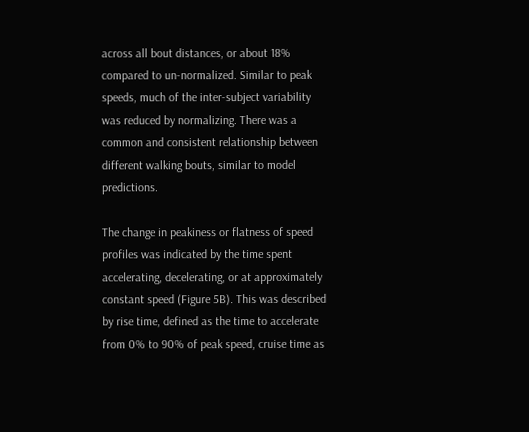across all bout distances, or about 18% compared to un-normalized. Similar to peak speeds, much of the inter-subject variability was reduced by normalizing. There was a common and consistent relationship between different walking bouts, similar to model predictions.

The change in peakiness or flatness of speed profiles was indicated by the time spent accelerating, decelerating, or at approximately constant speed (Figure 5B). This was described by rise time, defined as the time to accelerate from 0% to 90% of peak speed, cruise time as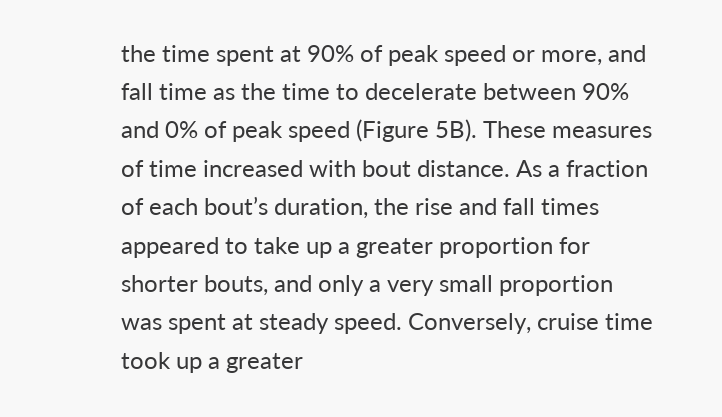the time spent at 90% of peak speed or more, and fall time as the time to decelerate between 90% and 0% of peak speed (Figure 5B). These measures of time increased with bout distance. As a fraction of each bout’s duration, the rise and fall times appeared to take up a greater proportion for shorter bouts, and only a very small proportion was spent at steady speed. Conversely, cruise time took up a greater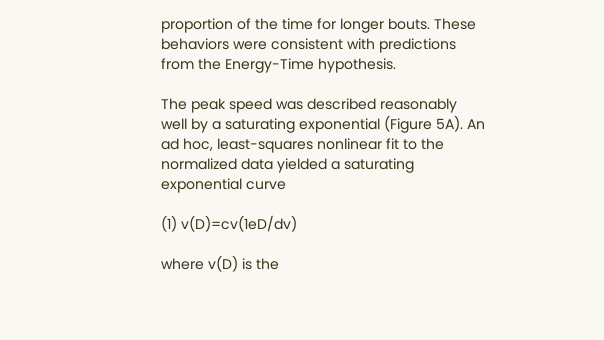proportion of the time for longer bouts. These behaviors were consistent with predictions from the Energy-Time hypothesis.

The peak speed was described reasonably well by a saturating exponential (Figure 5A). An ad hoc, least-squares nonlinear fit to the normalized data yielded a saturating exponential curve

(1) v(D)=cv(1eD/dv)

where v(D) is the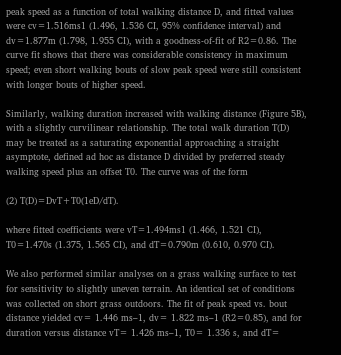peak speed as a function of total walking distance D, and fitted values were cv=1.516ms1 (1.496, 1.536 CI, 95% confidence interval) and dv=1.877m (1.798, 1.955 CI), with a goodness-of-fit of R2=0.86. The curve fit shows that there was considerable consistency in maximum speed; even short walking bouts of slow peak speed were still consistent with longer bouts of higher speed.

Similarly, walking duration increased with walking distance (Figure 5B), with a slightly curvilinear relationship. The total walk duration T(D) may be treated as a saturating exponential approaching a straight asymptote, defined ad hoc as distance D divided by preferred steady walking speed plus an offset T0. The curve was of the form

(2) T(D)=DvT+T0(1eD/dT).

where fitted coefficients were vT=1.494ms1 (1.466, 1.521 CI), T0=1.470s (1.375, 1.565 CI), and dT=0.790m (0.610, 0.970 CI).

We also performed similar analyses on a grass walking surface to test for sensitivity to slightly uneven terrain. An identical set of conditions was collected on short grass outdoors. The fit of peak speed vs. bout distance yielded cv= 1.446 ms–1, dv= 1.822 ms–1 (R2=0.85), and for duration versus distance vT= 1.426 ms–1, T0= 1.336 s, and dT=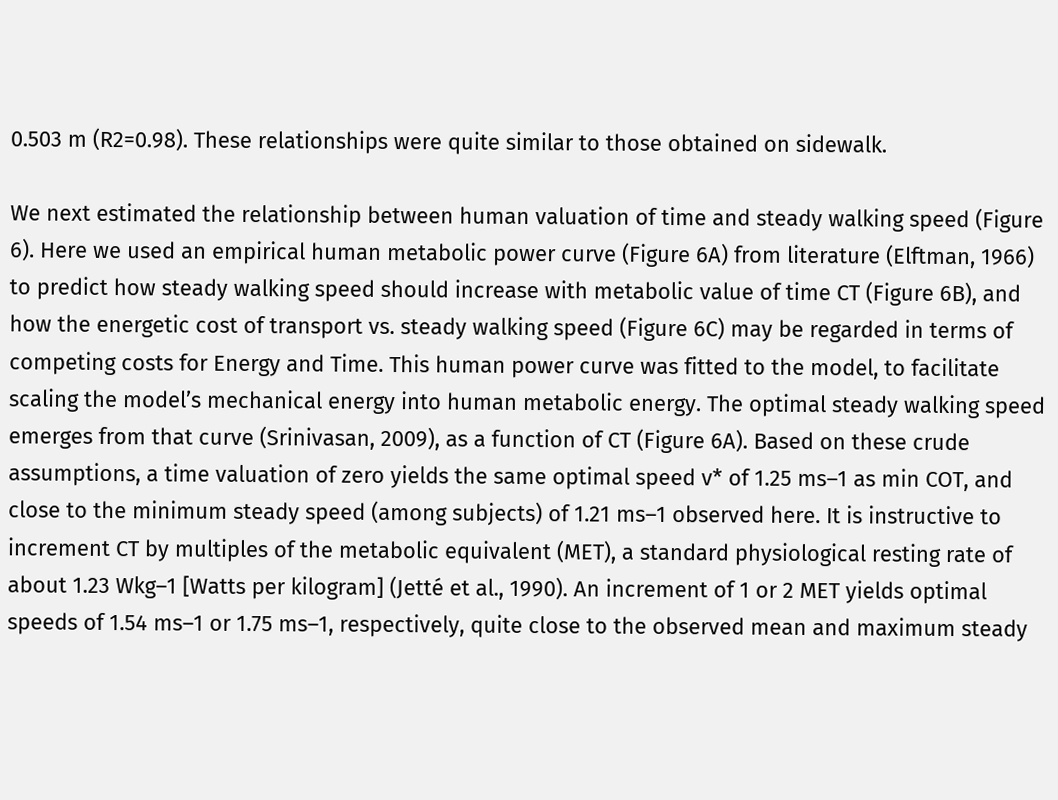0.503 m (R2=0.98). These relationships were quite similar to those obtained on sidewalk.

We next estimated the relationship between human valuation of time and steady walking speed (Figure 6). Here we used an empirical human metabolic power curve (Figure 6A) from literature (Elftman, 1966) to predict how steady walking speed should increase with metabolic value of time CT (Figure 6B), and how the energetic cost of transport vs. steady walking speed (Figure 6C) may be regarded in terms of competing costs for Energy and Time. This human power curve was fitted to the model, to facilitate scaling the model’s mechanical energy into human metabolic energy. The optimal steady walking speed emerges from that curve (Srinivasan, 2009), as a function of CT (Figure 6A). Based on these crude assumptions, a time valuation of zero yields the same optimal speed v* of 1.25 ms–1 as min COT, and close to the minimum steady speed (among subjects) of 1.21 ms–1 observed here. It is instructive to increment CT by multiples of the metabolic equivalent (MET), a standard physiological resting rate of about 1.23 Wkg–1 [Watts per kilogram] (Jetté et al., 1990). An increment of 1 or 2 MET yields optimal speeds of 1.54 ms–1 or 1.75 ms–1, respectively, quite close to the observed mean and maximum steady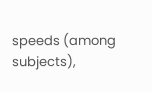speeds (among subjects),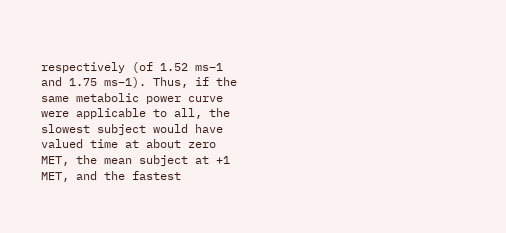respectively (of 1.52 ms–1 and 1.75 ms–1). Thus, if the same metabolic power curve were applicable to all, the slowest subject would have valued time at about zero MET, the mean subject at +1  MET, and the fastest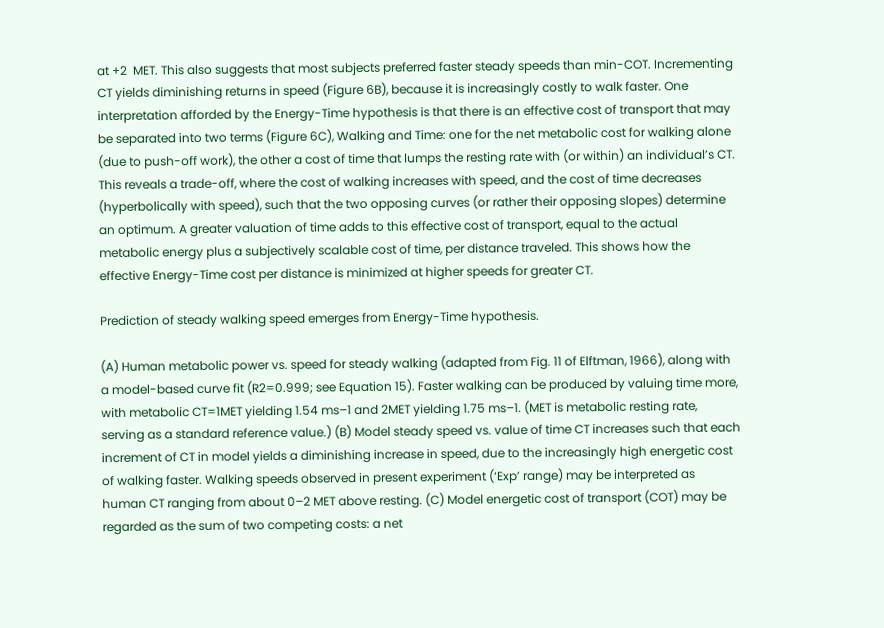at +2  MET. This also suggests that most subjects preferred faster steady speeds than min-COT. Incrementing CT yields diminishing returns in speed (Figure 6B), because it is increasingly costly to walk faster. One interpretation afforded by the Energy-Time hypothesis is that there is an effective cost of transport that may be separated into two terms (Figure 6C), Walking and Time: one for the net metabolic cost for walking alone (due to push-off work), the other a cost of time that lumps the resting rate with (or within) an individual’s CT. This reveals a trade-off, where the cost of walking increases with speed, and the cost of time decreases (hyperbolically with speed), such that the two opposing curves (or rather their opposing slopes) determine an optimum. A greater valuation of time adds to this effective cost of transport, equal to the actual metabolic energy plus a subjectively scalable cost of time, per distance traveled. This shows how the effective Energy-Time cost per distance is minimized at higher speeds for greater CT.

Prediction of steady walking speed emerges from Energy-Time hypothesis.

(A) Human metabolic power vs. speed for steady walking (adapted from Fig. 11 of Elftman, 1966), along with a model-based curve fit (R2=0.999; see Equation 15). Faster walking can be produced by valuing time more, with metabolic CT=1MET yielding 1.54 ms–1 and 2MET yielding 1.75 ms–1. (MET is metabolic resting rate, serving as a standard reference value.) (B) Model steady speed vs. value of time CT increases such that each increment of CT in model yields a diminishing increase in speed, due to the increasingly high energetic cost of walking faster. Walking speeds observed in present experiment (‘Exp’ range) may be interpreted as human CT ranging from about 0–2 MET above resting. (C) Model energetic cost of transport (COT) may be regarded as the sum of two competing costs: a net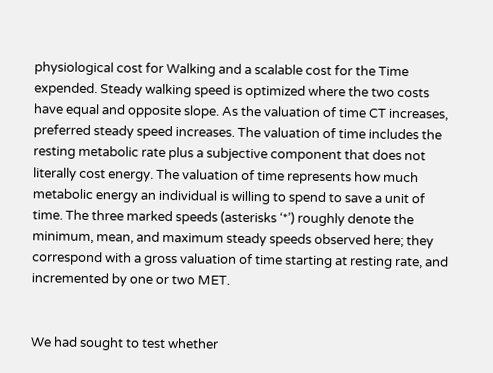physiological cost for Walking and a scalable cost for the Time expended. Steady walking speed is optimized where the two costs have equal and opposite slope. As the valuation of time CT increases, preferred steady speed increases. The valuation of time includes the resting metabolic rate plus a subjective component that does not literally cost energy. The valuation of time represents how much metabolic energy an individual is willing to spend to save a unit of time. The three marked speeds (asterisks ‘*’) roughly denote the minimum, mean, and maximum steady speeds observed here; they correspond with a gross valuation of time starting at resting rate, and incremented by one or two MET.


We had sought to test whether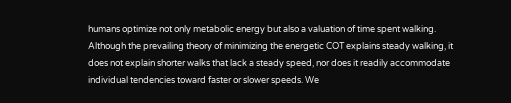humans optimize not only metabolic energy but also a valuation of time spent walking. Although the prevailing theory of minimizing the energetic COT explains steady walking, it does not explain shorter walks that lack a steady speed, nor does it readily accommodate individual tendencies toward faster or slower speeds. We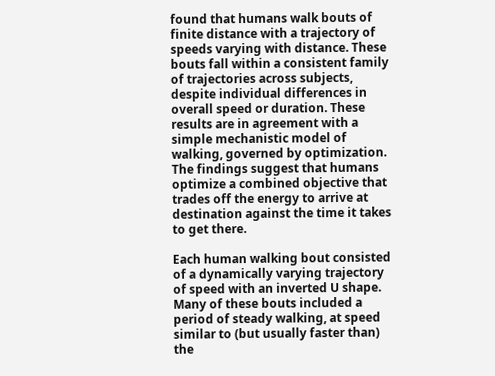found that humans walk bouts of finite distance with a trajectory of speeds varying with distance. These bouts fall within a consistent family of trajectories across subjects, despite individual differences in overall speed or duration. These results are in agreement with a simple mechanistic model of walking, governed by optimization. The findings suggest that humans optimize a combined objective that trades off the energy to arrive at destination against the time it takes to get there.

Each human walking bout consisted of a dynamically varying trajectory of speed with an inverted U shape. Many of these bouts included a period of steady walking, at speed similar to (but usually faster than) the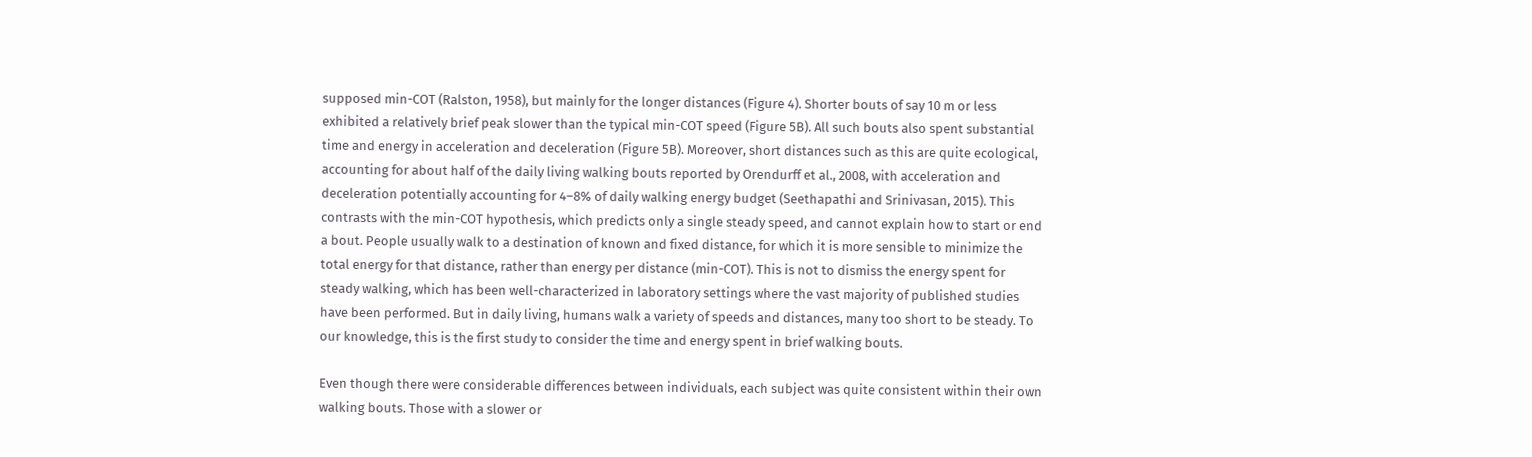supposed min-COT (Ralston, 1958), but mainly for the longer distances (Figure 4). Shorter bouts of say 10 m or less exhibited a relatively brief peak slower than the typical min-COT speed (Figure 5B). All such bouts also spent substantial time and energy in acceleration and deceleration (Figure 5B). Moreover, short distances such as this are quite ecological, accounting for about half of the daily living walking bouts reported by Orendurff et al., 2008, with acceleration and deceleration potentially accounting for 4–8% of daily walking energy budget (Seethapathi and Srinivasan, 2015). This contrasts with the min-COT hypothesis, which predicts only a single steady speed, and cannot explain how to start or end a bout. People usually walk to a destination of known and fixed distance, for which it is more sensible to minimize the total energy for that distance, rather than energy per distance (min-COT). This is not to dismiss the energy spent for steady walking, which has been well-characterized in laboratory settings where the vast majority of published studies have been performed. But in daily living, humans walk a variety of speeds and distances, many too short to be steady. To our knowledge, this is the first study to consider the time and energy spent in brief walking bouts.

Even though there were considerable differences between individuals, each subject was quite consistent within their own walking bouts. Those with a slower or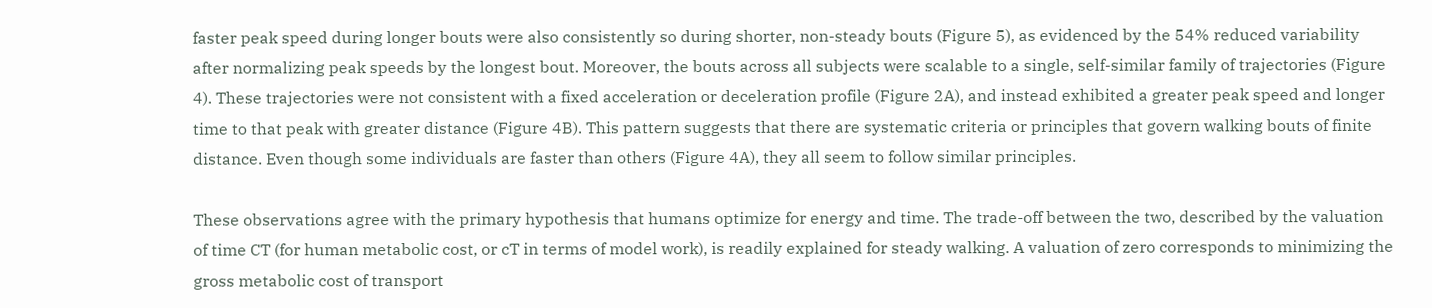faster peak speed during longer bouts were also consistently so during shorter, non-steady bouts (Figure 5), as evidenced by the 54% reduced variability after normalizing peak speeds by the longest bout. Moreover, the bouts across all subjects were scalable to a single, self-similar family of trajectories (Figure 4). These trajectories were not consistent with a fixed acceleration or deceleration profile (Figure 2A), and instead exhibited a greater peak speed and longer time to that peak with greater distance (Figure 4B). This pattern suggests that there are systematic criteria or principles that govern walking bouts of finite distance. Even though some individuals are faster than others (Figure 4A), they all seem to follow similar principles.

These observations agree with the primary hypothesis that humans optimize for energy and time. The trade-off between the two, described by the valuation of time CT (for human metabolic cost, or cT in terms of model work), is readily explained for steady walking. A valuation of zero corresponds to minimizing the gross metabolic cost of transport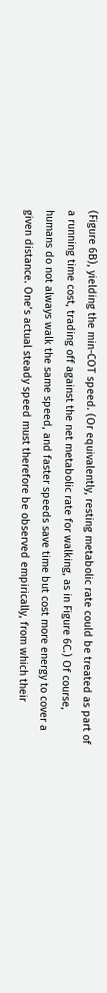(Figure 6B), yielding the min-COT speed. (Or equivalently, resting metabolic rate could be treated as part of a running time cost, trading off against the net metabolic rate for walking, as in Figure 6C.) Of course, humans do not always walk the same speed, and faster speeds save time but cost more energy to cover a given distance. One’s actual steady speed must therefore be observed empirically, from which their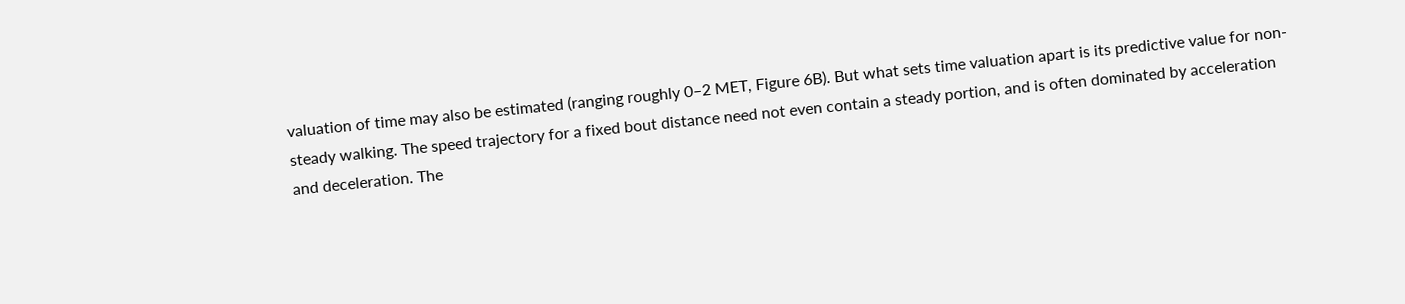valuation of time may also be estimated (ranging roughly 0–2 MET, Figure 6B). But what sets time valuation apart is its predictive value for non-steady walking. The speed trajectory for a fixed bout distance need not even contain a steady portion, and is often dominated by acceleration and deceleration. The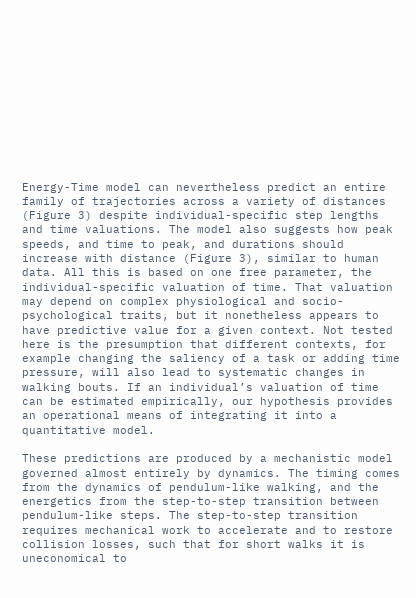Energy-Time model can nevertheless predict an entire family of trajectories across a variety of distances (Figure 3) despite individual-specific step lengths and time valuations. The model also suggests how peak speeds, and time to peak, and durations should increase with distance (Figure 3), similar to human data. All this is based on one free parameter, the individual-specific valuation of time. That valuation may depend on complex physiological and socio-psychological traits, but it nonetheless appears to have predictive value for a given context. Not tested here is the presumption that different contexts, for example changing the saliency of a task or adding time pressure, will also lead to systematic changes in walking bouts. If an individual’s valuation of time can be estimated empirically, our hypothesis provides an operational means of integrating it into a quantitative model.

These predictions are produced by a mechanistic model governed almost entirely by dynamics. The timing comes from the dynamics of pendulum-like walking, and the energetics from the step-to-step transition between pendulum-like steps. The step-to-step transition requires mechanical work to accelerate and to restore collision losses, such that for short walks it is uneconomical to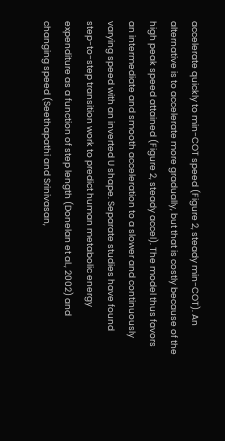accelerate quickly to min-COT speed (Figure 2, steady min-COT). An alternative is to accelerate more gradually, but that is costly because of the high peak speed attained (Figure 2, steady accel). The model thus favors an intermediate and smooth acceleration to a slower and continuously varying speed with an inverted U shape. Separate studies have found step-to-step transition work to predict human metabolic energy expenditure as a function of step length (Donelan et al., 2002) and changing speed (Seethapathi and Srinivasan,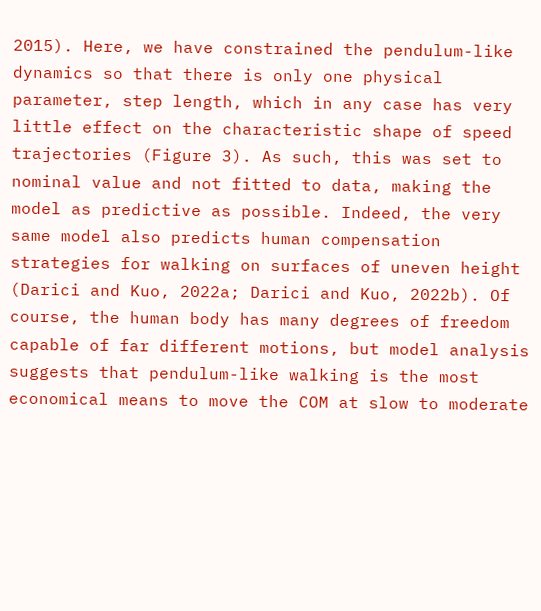2015). Here, we have constrained the pendulum-like dynamics so that there is only one physical parameter, step length, which in any case has very little effect on the characteristic shape of speed trajectories (Figure 3). As such, this was set to nominal value and not fitted to data, making the model as predictive as possible. Indeed, the very same model also predicts human compensation strategies for walking on surfaces of uneven height (Darici and Kuo, 2022a; Darici and Kuo, 2022b). Of course, the human body has many degrees of freedom capable of far different motions, but model analysis suggests that pendulum-like walking is the most economical means to move the COM at slow to moderate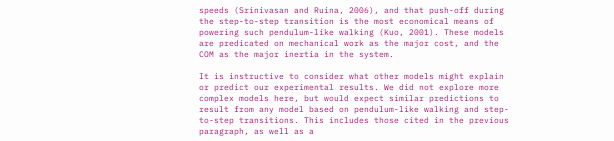speeds (Srinivasan and Ruina, 2006), and that push-off during the step-to-step transition is the most economical means of powering such pendulum-like walking (Kuo, 2001). These models are predicated on mechanical work as the major cost, and the COM as the major inertia in the system.

It is instructive to consider what other models might explain or predict our experimental results. We did not explore more complex models here, but would expect similar predictions to result from any model based on pendulum-like walking and step-to-step transitions. This includes those cited in the previous paragraph, as well as a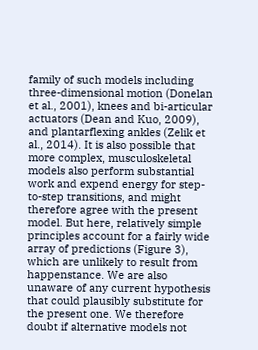family of such models including three-dimensional motion (Donelan et al., 2001), knees and bi-articular actuators (Dean and Kuo, 2009), and plantarflexing ankles (Zelik et al., 2014). It is also possible that more complex, musculoskeletal models also perform substantial work and expend energy for step-to-step transitions, and might therefore agree with the present model. But here, relatively simple principles account for a fairly wide array of predictions (Figure 3), which are unlikely to result from happenstance. We are also unaware of any current hypothesis that could plausibly substitute for the present one. We therefore doubt if alternative models not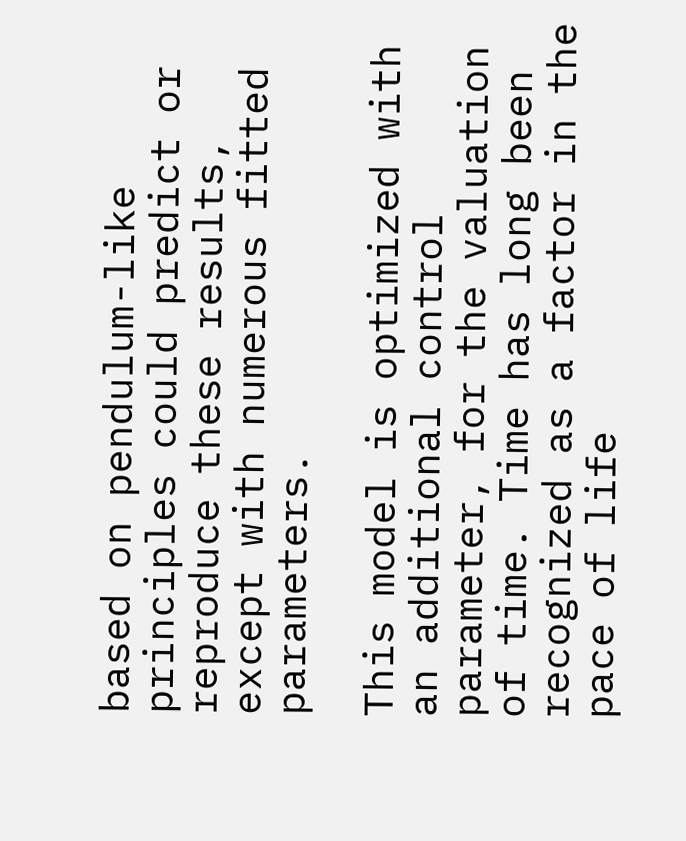based on pendulum-like principles could predict or reproduce these results, except with numerous fitted parameters.

This model is optimized with an additional control parameter, for the valuation of time. Time has long been recognized as a factor in the pace of life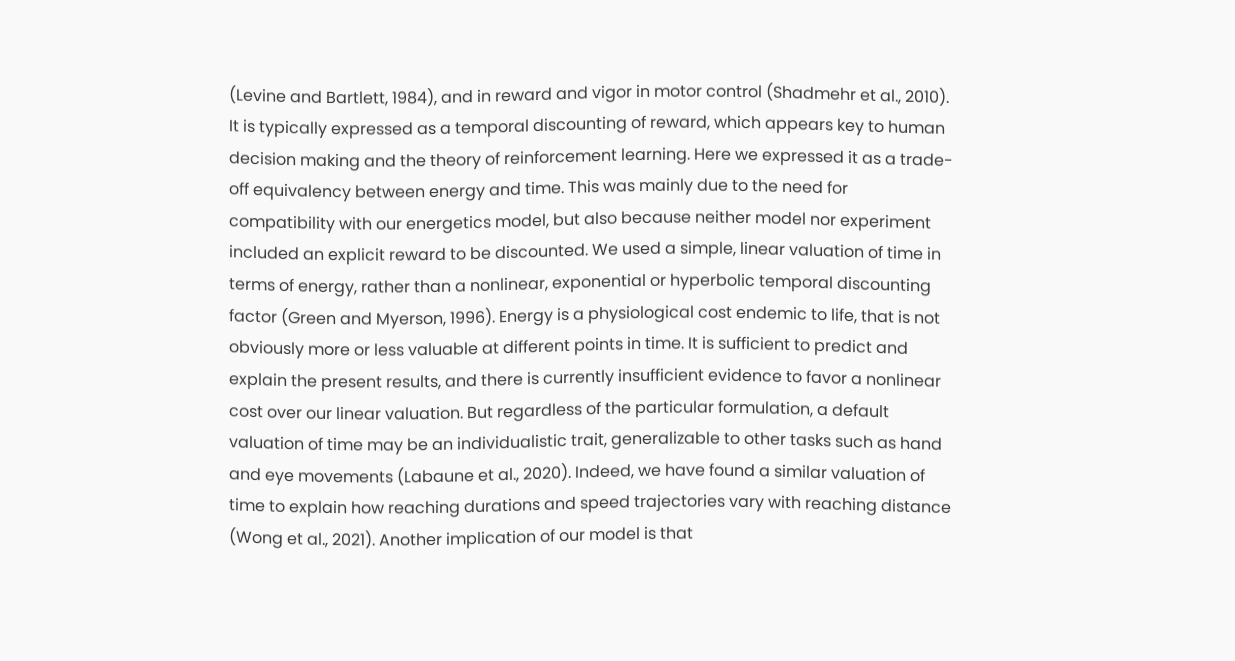(Levine and Bartlett, 1984), and in reward and vigor in motor control (Shadmehr et al., 2010). It is typically expressed as a temporal discounting of reward, which appears key to human decision making and the theory of reinforcement learning. Here we expressed it as a trade-off equivalency between energy and time. This was mainly due to the need for compatibility with our energetics model, but also because neither model nor experiment included an explicit reward to be discounted. We used a simple, linear valuation of time in terms of energy, rather than a nonlinear, exponential or hyperbolic temporal discounting factor (Green and Myerson, 1996). Energy is a physiological cost endemic to life, that is not obviously more or less valuable at different points in time. It is sufficient to predict and explain the present results, and there is currently insufficient evidence to favor a nonlinear cost over our linear valuation. But regardless of the particular formulation, a default valuation of time may be an individualistic trait, generalizable to other tasks such as hand and eye movements (Labaune et al., 2020). Indeed, we have found a similar valuation of time to explain how reaching durations and speed trajectories vary with reaching distance (Wong et al., 2021). Another implication of our model is that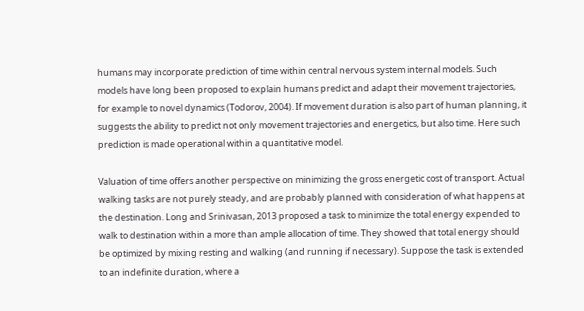humans may incorporate prediction of time within central nervous system internal models. Such models have long been proposed to explain humans predict and adapt their movement trajectories, for example to novel dynamics (Todorov, 2004). If movement duration is also part of human planning, it suggests the ability to predict not only movement trajectories and energetics, but also time. Here such prediction is made operational within a quantitative model.

Valuation of time offers another perspective on minimizing the gross energetic cost of transport. Actual walking tasks are not purely steady, and are probably planned with consideration of what happens at the destination. Long and Srinivasan, 2013 proposed a task to minimize the total energy expended to walk to destination within a more than ample allocation of time. They showed that total energy should be optimized by mixing resting and walking (and running if necessary). Suppose the task is extended to an indefinite duration, where a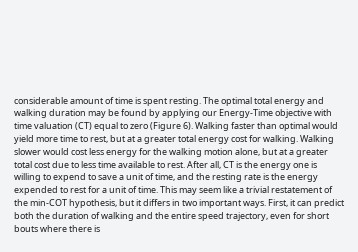considerable amount of time is spent resting. The optimal total energy and walking duration may be found by applying our Energy-Time objective with time valuation (CT) equal to zero (Figure 6). Walking faster than optimal would yield more time to rest, but at a greater total energy cost for walking. Walking slower would cost less energy for the walking motion alone, but at a greater total cost due to less time available to rest. After all, CT is the energy one is willing to expend to save a unit of time, and the resting rate is the energy expended to rest for a unit of time. This may seem like a trivial restatement of the min-COT hypothesis, but it differs in two important ways. First, it can predict both the duration of walking and the entire speed trajectory, even for short bouts where there is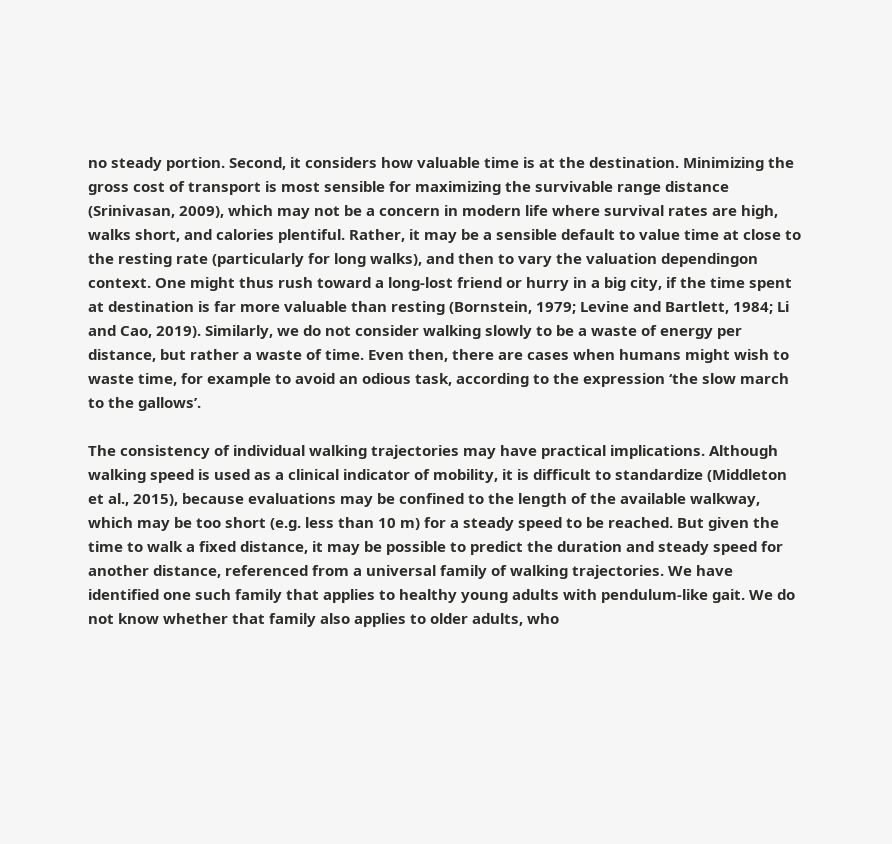no steady portion. Second, it considers how valuable time is at the destination. Minimizing the gross cost of transport is most sensible for maximizing the survivable range distance (Srinivasan, 2009), which may not be a concern in modern life where survival rates are high, walks short, and calories plentiful. Rather, it may be a sensible default to value time at close to the resting rate (particularly for long walks), and then to vary the valuation dependingon context. One might thus rush toward a long-lost friend or hurry in a big city, if the time spent at destination is far more valuable than resting (Bornstein, 1979; Levine and Bartlett, 1984; Li and Cao, 2019). Similarly, we do not consider walking slowly to be a waste of energy per distance, but rather a waste of time. Even then, there are cases when humans might wish to waste time, for example to avoid an odious task, according to the expression ‘the slow march to the gallows’.

The consistency of individual walking trajectories may have practical implications. Although walking speed is used as a clinical indicator of mobility, it is difficult to standardize (Middleton et al., 2015), because evaluations may be confined to the length of the available walkway, which may be too short (e.g. less than 10 m) for a steady speed to be reached. But given the time to walk a fixed distance, it may be possible to predict the duration and steady speed for another distance, referenced from a universal family of walking trajectories. We have identified one such family that applies to healthy young adults with pendulum-like gait. We do not know whether that family also applies to older adults, who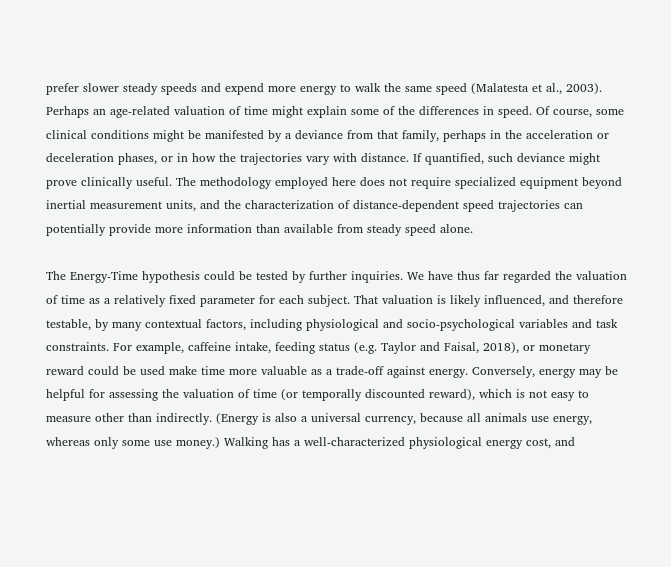prefer slower steady speeds and expend more energy to walk the same speed (Malatesta et al., 2003). Perhaps an age-related valuation of time might explain some of the differences in speed. Of course, some clinical conditions might be manifested by a deviance from that family, perhaps in the acceleration or deceleration phases, or in how the trajectories vary with distance. If quantified, such deviance might prove clinically useful. The methodology employed here does not require specialized equipment beyond inertial measurement units, and the characterization of distance-dependent speed trajectories can potentially provide more information than available from steady speed alone.

The Energy-Time hypothesis could be tested by further inquiries. We have thus far regarded the valuation of time as a relatively fixed parameter for each subject. That valuation is likely influenced, and therefore testable, by many contextual factors, including physiological and socio-psychological variables and task constraints. For example, caffeine intake, feeding status (e.g. Taylor and Faisal, 2018), or monetary reward could be used make time more valuable as a trade-off against energy. Conversely, energy may be helpful for assessing the valuation of time (or temporally discounted reward), which is not easy to measure other than indirectly. (Energy is also a universal currency, because all animals use energy, whereas only some use money.) Walking has a well-characterized physiological energy cost, and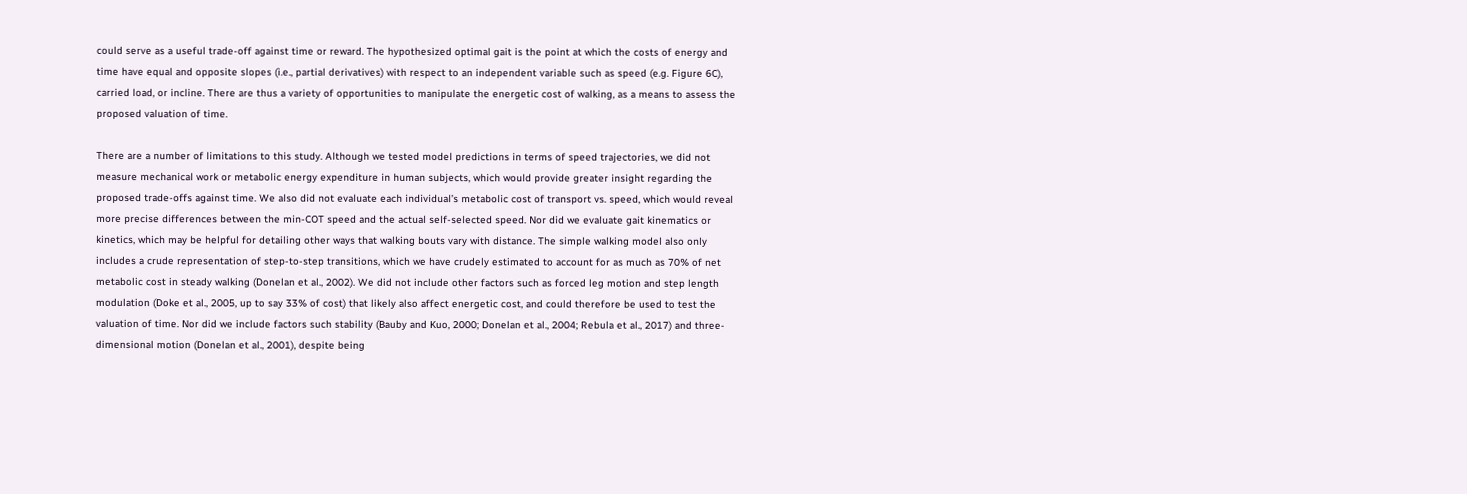could serve as a useful trade-off against time or reward. The hypothesized optimal gait is the point at which the costs of energy and time have equal and opposite slopes (i.e., partial derivatives) with respect to an independent variable such as speed (e.g. Figure 6C), carried load, or incline. There are thus a variety of opportunities to manipulate the energetic cost of walking, as a means to assess the proposed valuation of time.

There are a number of limitations to this study. Although we tested model predictions in terms of speed trajectories, we did not measure mechanical work or metabolic energy expenditure in human subjects, which would provide greater insight regarding the proposed trade-offs against time. We also did not evaluate each individual’s metabolic cost of transport vs. speed, which would reveal more precise differences between the min-COT speed and the actual self-selected speed. Nor did we evaluate gait kinematics or kinetics, which may be helpful for detailing other ways that walking bouts vary with distance. The simple walking model also only includes a crude representation of step-to-step transitions, which we have crudely estimated to account for as much as 70% of net metabolic cost in steady walking (Donelan et al., 2002). We did not include other factors such as forced leg motion and step length modulation (Doke et al., 2005, up to say 33% of cost) that likely also affect energetic cost, and could therefore be used to test the valuation of time. Nor did we include factors such stability (Bauby and Kuo, 2000; Donelan et al., 2004; Rebula et al., 2017) and three-dimensional motion (Donelan et al., 2001), despite being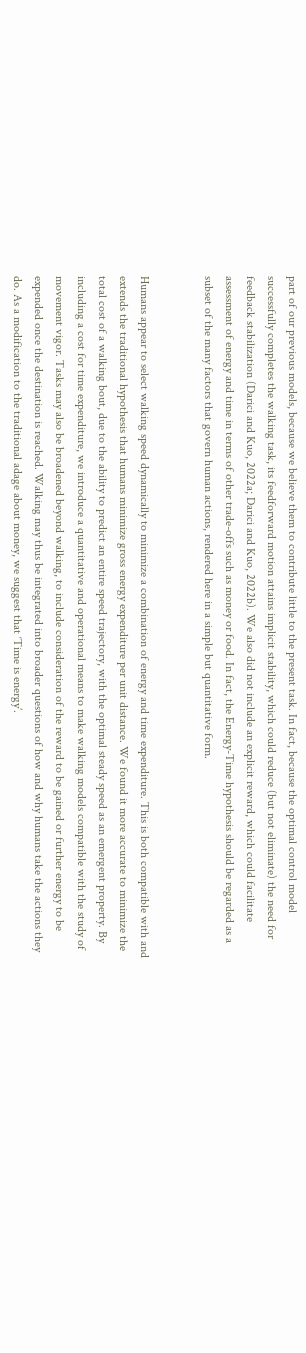part of our previous models, because we believe them to contribute little to the present task. In fact, because the optimal control model successfully completes the walking task, its feedforward motion attains implicit stability, which could reduce (but not eliminate) the need for feedback stabilization (Darici and Kuo, 2022a; Darici and Kuo, 2022b). We also did not include an explicit reward, which could facilitate assessment of energy and time in terms of other trade-offs such as money or food. In fact, the Energy-Time hypothesis should be regarded as a subset of the many factors that govern human actions, rendered here in a simple but quantitative form.


Humans appear to select walking speed dynamically to minimize a combination of energy and time expenditure. This is both compatible with and extends the traditional hypothesis that humans minimize gross energy expenditure per unit distance. We found it more accurate to minimize the total cost of a walking bout, due to the ability to predict an entire speed trajectory, with the optimal steady speed as an emergent property. By including a cost for time expenditure, we introduce a quantitative and operational means to make walking models compatible with the study of movement vigor. Tasks may also be broadened beyond walking, to include consideration of the reward to be gained or further energy to be expended once the destination is reached. Walking may thus be integrated into broader questions of how and why humans take the actions they do. As a modification to the traditional adage about money, we suggest that ‘Time is energy’.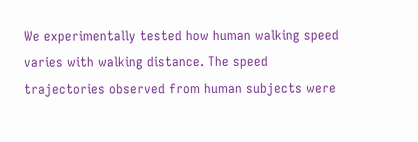We experimentally tested how human walking speed varies with walking distance. The speed trajectories observed from human subjects were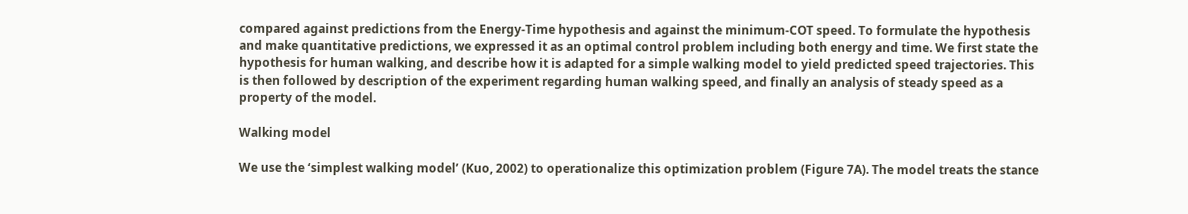compared against predictions from the Energy-Time hypothesis and against the minimum-COT speed. To formulate the hypothesis and make quantitative predictions, we expressed it as an optimal control problem including both energy and time. We first state the hypothesis for human walking, and describe how it is adapted for a simple walking model to yield predicted speed trajectories. This is then followed by description of the experiment regarding human walking speed, and finally an analysis of steady speed as a property of the model.

Walking model

We use the ‘simplest walking model’ (Kuo, 2002) to operationalize this optimization problem (Figure 7A). The model treats the stance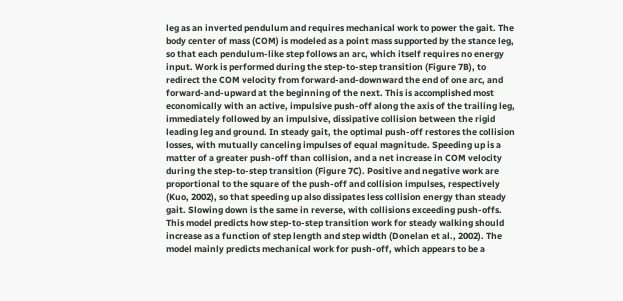leg as an inverted pendulum and requires mechanical work to power the gait. The body center of mass (COM) is modeled as a point mass supported by the stance leg, so that each pendulum-like step follows an arc, which itself requires no energy input. Work is performed during the step-to-step transition (Figure 7B), to redirect the COM velocity from forward-and-downward the end of one arc, and forward-and-upward at the beginning of the next. This is accomplished most economically with an active, impulsive push-off along the axis of the trailing leg, immediately followed by an impulsive, dissipative collision between the rigid leading leg and ground. In steady gait, the optimal push-off restores the collision losses, with mutually canceling impulses of equal magnitude. Speeding up is a matter of a greater push-off than collision, and a net increase in COM velocity during the step-to-step transition (Figure 7C). Positive and negative work are proportional to the square of the push-off and collision impulses, respectively (Kuo, 2002), so that speeding up also dissipates less collision energy than steady gait. Slowing down is the same in reverse, with collisions exceeding push-offs. This model predicts how step-to-step transition work for steady walking should increase as a function of step length and step width (Donelan et al., 2002). The model mainly predicts mechanical work for push-off, which appears to be a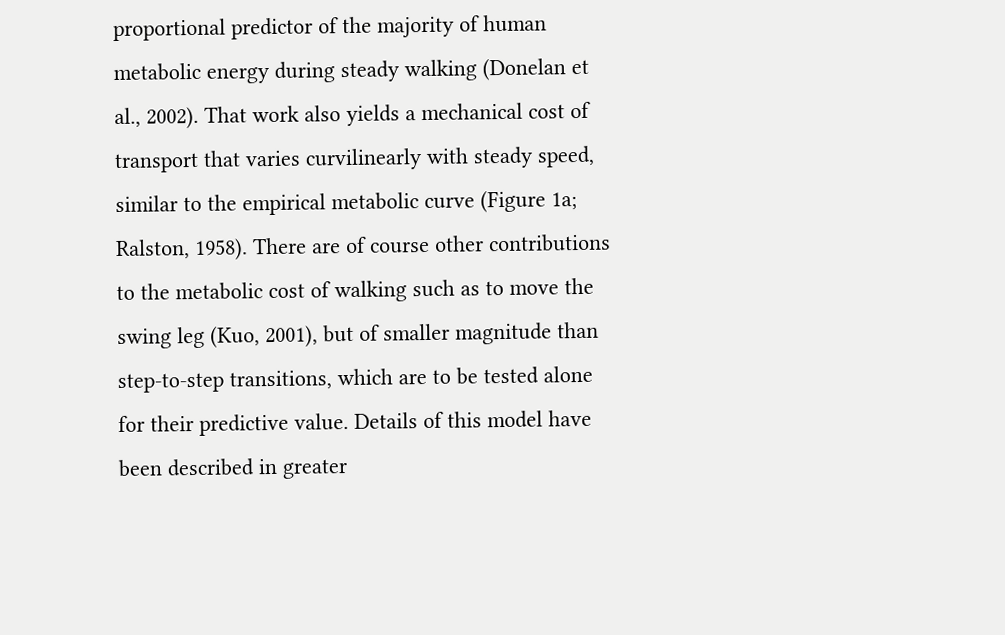proportional predictor of the majority of human metabolic energy during steady walking (Donelan et al., 2002). That work also yields a mechanical cost of transport that varies curvilinearly with steady speed, similar to the empirical metabolic curve (Figure 1a; Ralston, 1958). There are of course other contributions to the metabolic cost of walking such as to move the swing leg (Kuo, 2001), but of smaller magnitude than step-to-step transitions, which are to be tested alone for their predictive value. Details of this model have been described in greater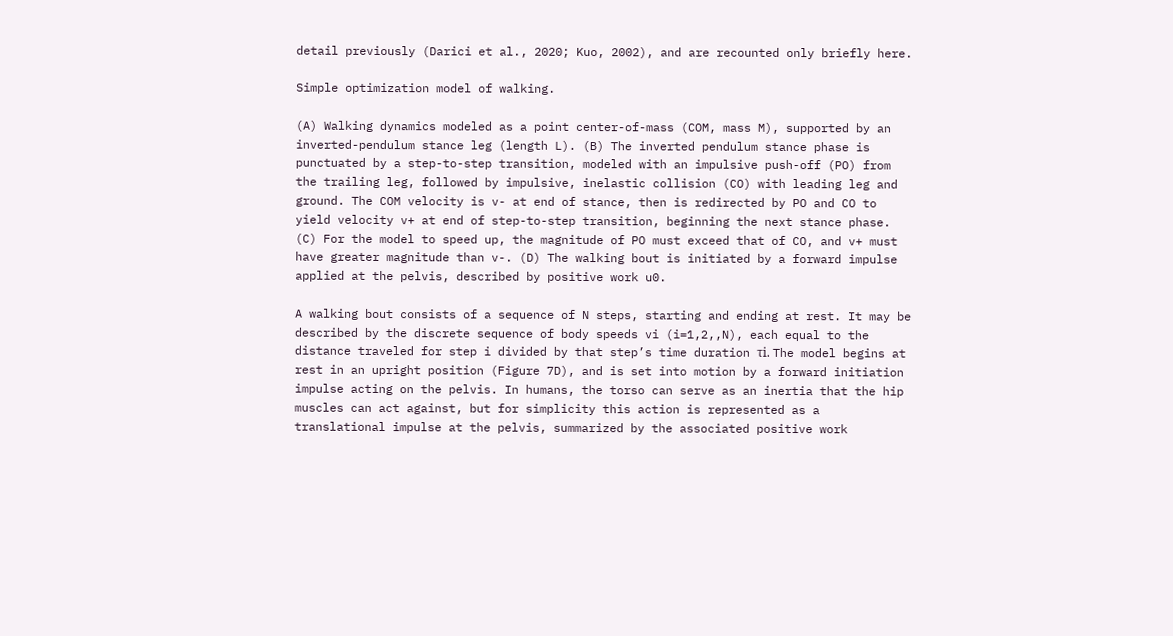detail previously (Darici et al., 2020; Kuo, 2002), and are recounted only briefly here.

Simple optimization model of walking.

(A) Walking dynamics modeled as a point center-of-mass (COM, mass M), supported by an inverted-pendulum stance leg (length L). (B) The inverted pendulum stance phase is punctuated by a step-to-step transition, modeled with an impulsive push-off (PO) from the trailing leg, followed by impulsive, inelastic collision (CO) with leading leg and ground. The COM velocity is v- at end of stance, then is redirected by PO and CO to yield velocity v+ at end of step-to-step transition, beginning the next stance phase. (C) For the model to speed up, the magnitude of PO must exceed that of CO, and v+ must have greater magnitude than v-. (D) The walking bout is initiated by a forward impulse applied at the pelvis, described by positive work u0.

A walking bout consists of a sequence of N steps, starting and ending at rest. It may be described by the discrete sequence of body speeds vi (i=1,2,,N), each equal to the distance traveled for step i divided by that step’s time duration τi. The model begins at rest in an upright position (Figure 7D), and is set into motion by a forward initiation impulse acting on the pelvis. In humans, the torso can serve as an inertia that the hip muscles can act against, but for simplicity this action is represented as a translational impulse at the pelvis, summarized by the associated positive work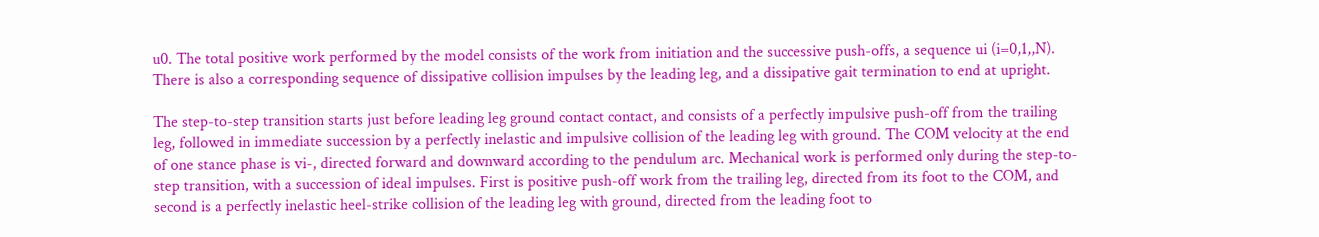u0. The total positive work performed by the model consists of the work from initiation and the successive push-offs, a sequence ui (i=0,1,,N). There is also a corresponding sequence of dissipative collision impulses by the leading leg, and a dissipative gait termination to end at upright.

The step-to-step transition starts just before leading leg ground contact contact, and consists of a perfectly impulsive push-off from the trailing leg, followed in immediate succession by a perfectly inelastic and impulsive collision of the leading leg with ground. The COM velocity at the end of one stance phase is vi-, directed forward and downward according to the pendulum arc. Mechanical work is performed only during the step-to-step transition, with a succession of ideal impulses. First is positive push-off work from the trailing leg, directed from its foot to the COM, and second is a perfectly inelastic heel-strike collision of the leading leg with ground, directed from the leading foot to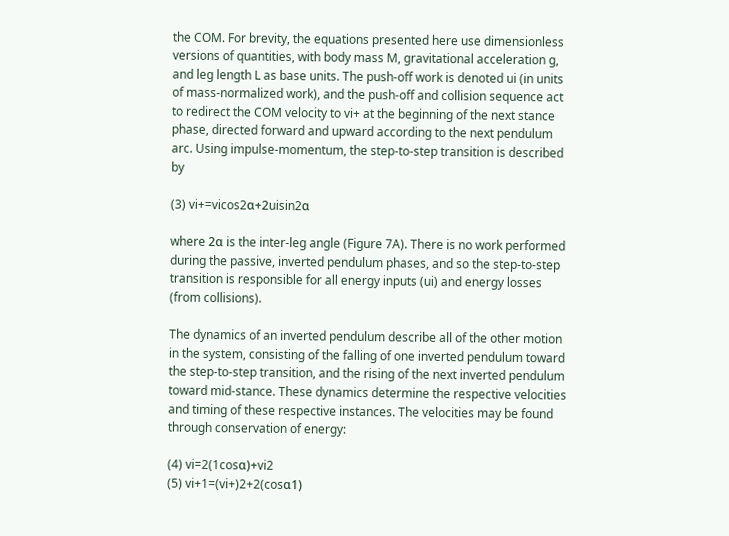the COM. For brevity, the equations presented here use dimensionless versions of quantities, with body mass M, gravitational acceleration g, and leg length L as base units. The push-off work is denoted ui (in units of mass-normalized work), and the push-off and collision sequence act to redirect the COM velocity to vi+ at the beginning of the next stance phase, directed forward and upward according to the next pendulum arc. Using impulse-momentum, the step-to-step transition is described by

(3) vi+=vicos2α+2uisin2α

where 2α is the inter-leg angle (Figure 7A). There is no work performed during the passive, inverted pendulum phases, and so the step-to-step transition is responsible for all energy inputs (ui) and energy losses (from collisions).

The dynamics of an inverted pendulum describe all of the other motion in the system, consisting of the falling of one inverted pendulum toward the step-to-step transition, and the rising of the next inverted pendulum toward mid-stance. These dynamics determine the respective velocities and timing of these respective instances. The velocities may be found through conservation of energy:

(4) vi=2(1cosα)+vi2
(5) vi+1=(vi+)2+2(cosα1)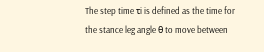The step time τi is defined as the time for the stance leg angle θ to move between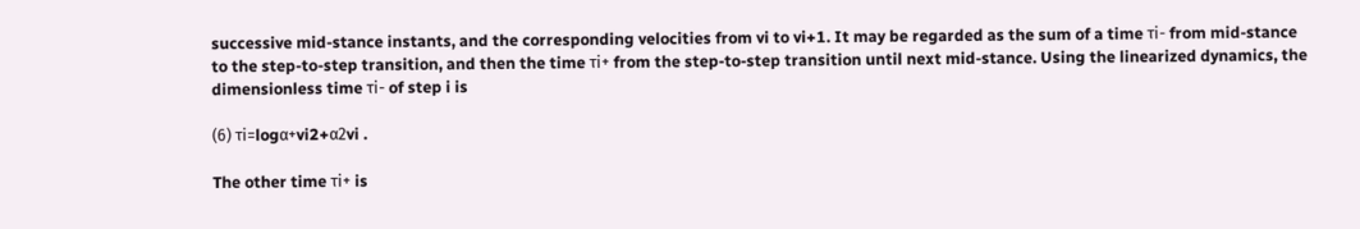successive mid-stance instants, and the corresponding velocities from vi to vi+1. It may be regarded as the sum of a time τi- from mid-stance to the step-to-step transition, and then the time τi+ from the step-to-step transition until next mid-stance. Using the linearized dynamics, the dimensionless time τi- of step i is

(6) τi=logα+vi2+α2vi .

The other time τi+ is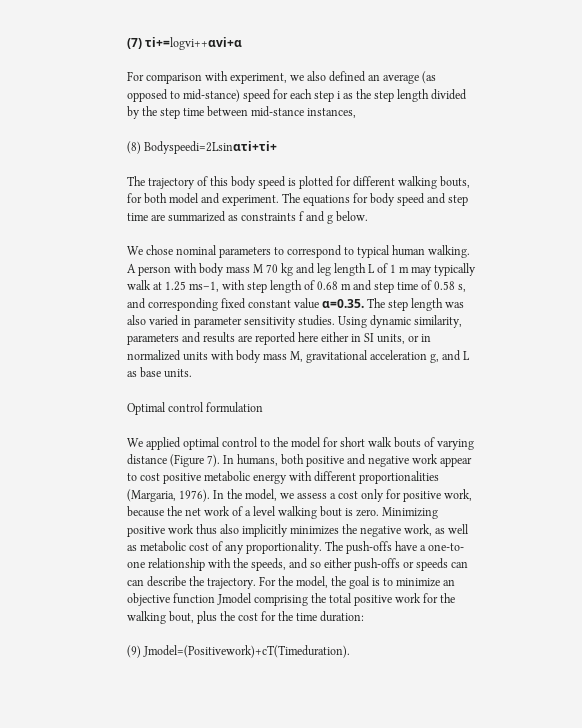(7) τi+=logvi++αvi+α

For comparison with experiment, we also defined an average (as opposed to mid-stance) speed for each step i as the step length divided by the step time between mid-stance instances,

(8) Bodyspeedi=2Lsinατi+τi+

The trajectory of this body speed is plotted for different walking bouts, for both model and experiment. The equations for body speed and step time are summarized as constraints f and g below.

We chose nominal parameters to correspond to typical human walking. A person with body mass M 70 kg and leg length L of 1 m may typically walk at 1.25 ms–1, with step length of 0.68 m and step time of 0.58 s, and corresponding fixed constant value α=0.35. The step length was also varied in parameter sensitivity studies. Using dynamic similarity, parameters and results are reported here either in SI units, or in normalized units with body mass M, gravitational acceleration g, and L as base units.

Optimal control formulation

We applied optimal control to the model for short walk bouts of varying distance (Figure 7). In humans, both positive and negative work appear to cost positive metabolic energy with different proportionalities (Margaria, 1976). In the model, we assess a cost only for positive work, because the net work of a level walking bout is zero. Minimizing positive work thus also implicitly minimizes the negative work, as well as metabolic cost of any proportionality. The push-offs have a one-to-one relationship with the speeds, and so either push-offs or speeds can can describe the trajectory. For the model, the goal is to minimize an objective function Jmodel comprising the total positive work for the walking bout, plus the cost for the time duration:

(9) Jmodel=(Positivework)+cT(Timeduration).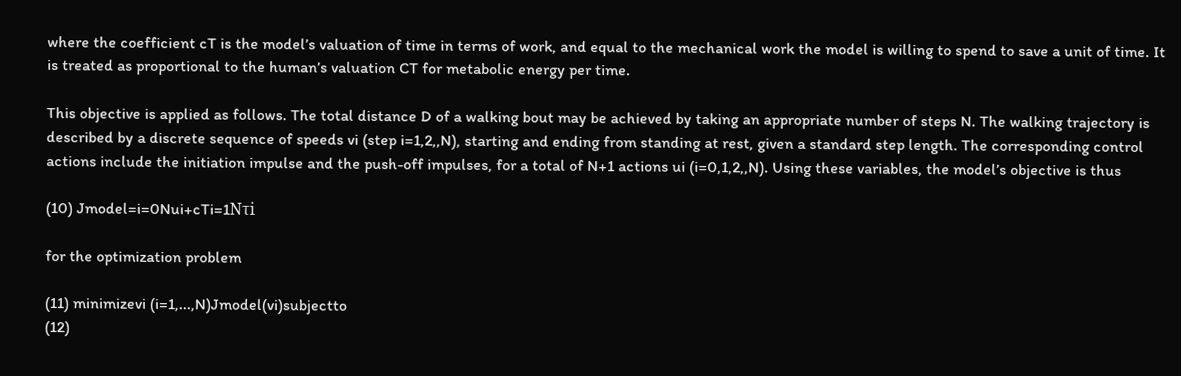where the coefficient cT is the model’s valuation of time in terms of work, and equal to the mechanical work the model is willing to spend to save a unit of time. It is treated as proportional to the human’s valuation CT for metabolic energy per time.

This objective is applied as follows. The total distance D of a walking bout may be achieved by taking an appropriate number of steps N. The walking trajectory is described by a discrete sequence of speeds vi (step i=1,2,,N), starting and ending from standing at rest, given a standard step length. The corresponding control actions include the initiation impulse and the push-off impulses, for a total of N+1 actions ui (i=0,1,2,,N). Using these variables, the model’s objective is thus

(10) Jmodel=i=0Nui+cTi=1Nτi

for the optimization problem

(11) minimizevi (i=1,...,N)Jmodel(vi)subjectto
(12)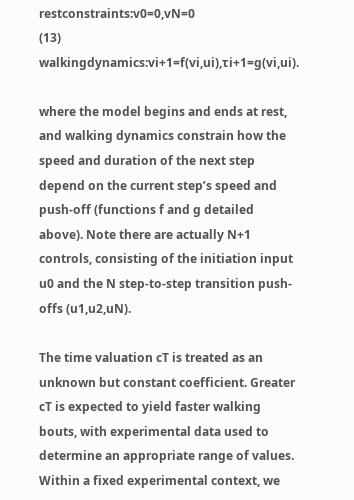restconstraints:v0=0,vN=0
(13) walkingdynamics:vi+1=f(vi,ui),τi+1=g(vi,ui).

where the model begins and ends at rest, and walking dynamics constrain how the speed and duration of the next step depend on the current step’s speed and push-off (functions f and g detailed above). Note there are actually N+1 controls, consisting of the initiation input u0 and the N step-to-step transition push-offs (u1,u2,uN).

The time valuation cT is treated as an unknown but constant coefficient. Greater cT is expected to yield faster walking bouts, with experimental data used to determine an appropriate range of values. Within a fixed experimental context, we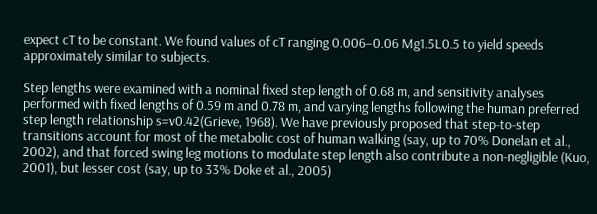expect cT to be constant. We found values of cT ranging 0.006–0.06 Mg1.5L0.5 to yield speeds approximately similar to subjects.

Step lengths were examined with a nominal fixed step length of 0.68 m, and sensitivity analyses performed with fixed lengths of 0.59 m and 0.78 m, and varying lengths following the human preferred step length relationship s=v0.42(Grieve, 1968). We have previously proposed that step-to-step transitions account for most of the metabolic cost of human walking (say, up to 70% Donelan et al., 2002), and that forced swing leg motions to modulate step length also contribute a non-negligible (Kuo, 2001), but lesser cost (say, up to 33% Doke et al., 2005)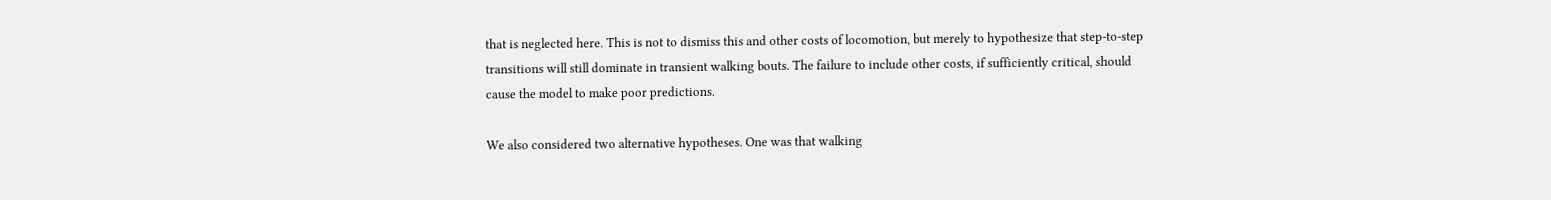that is neglected here. This is not to dismiss this and other costs of locomotion, but merely to hypothesize that step-to-step transitions will still dominate in transient walking bouts. The failure to include other costs, if sufficiently critical, should cause the model to make poor predictions.

We also considered two alternative hypotheses. One was that walking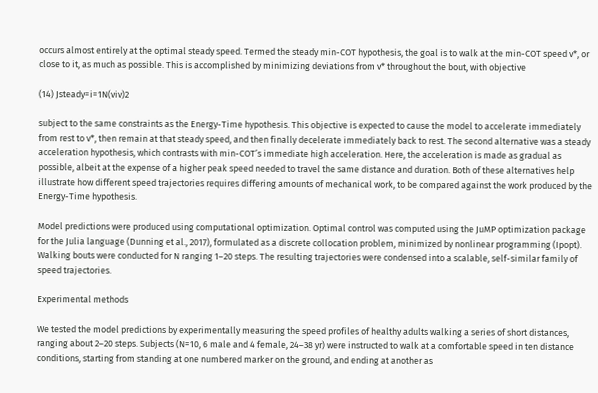occurs almost entirely at the optimal steady speed. Termed the steady min-COT hypothesis, the goal is to walk at the min-COT speed v*, or close to it, as much as possible. This is accomplished by minimizing deviations from v* throughout the bout, with objective

(14) Jsteady=i=1N(viv)2

subject to the same constraints as the Energy-Time hypothesis. This objective is expected to cause the model to accelerate immediately from rest to v*, then remain at that steady speed, and then finally decelerate immediately back to rest. The second alternative was a steady acceleration hypothesis, which contrasts with min-COT’s immediate high acceleration. Here, the acceleration is made as gradual as possible, albeit at the expense of a higher peak speed needed to travel the same distance and duration. Both of these alternatives help illustrate how different speed trajectories requires differing amounts of mechanical work, to be compared against the work produced by the Energy-Time hypothesis.

Model predictions were produced using computational optimization. Optimal control was computed using the JuMP optimization package for the Julia language (Dunning et al., 2017), formulated as a discrete collocation problem, minimized by nonlinear programming (Ipopt). Walking bouts were conducted for N ranging 1–20 steps. The resulting trajectories were condensed into a scalable, self-similar family of speed trajectories.

Experimental methods

We tested the model predictions by experimentally measuring the speed profiles of healthy adults walking a series of short distances, ranging about 2–20 steps. Subjects (N=10, 6 male and 4 female, 24–38 yr) were instructed to walk at a comfortable speed in ten distance conditions, starting from standing at one numbered marker on the ground, and ending at another as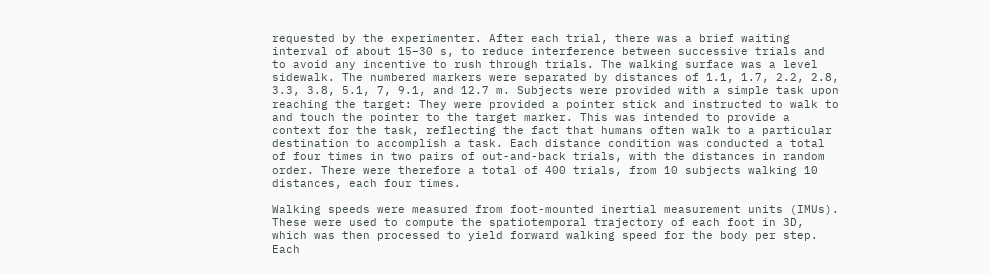requested by the experimenter. After each trial, there was a brief waiting interval of about 15–30 s, to reduce interference between successive trials and to avoid any incentive to rush through trials. The walking surface was a level sidewalk. The numbered markers were separated by distances of 1.1, 1.7, 2.2, 2.8, 3.3, 3.8, 5.1, 7, 9.1, and 12.7 m. Subjects were provided with a simple task upon reaching the target: They were provided a pointer stick and instructed to walk to and touch the pointer to the target marker. This was intended to provide a context for the task, reflecting the fact that humans often walk to a particular destination to accomplish a task. Each distance condition was conducted a total of four times in two pairs of out-and-back trials, with the distances in random order. There were therefore a total of 400 trials, from 10 subjects walking 10 distances, each four times.

Walking speeds were measured from foot-mounted inertial measurement units (IMUs). These were used to compute the spatiotemporal trajectory of each foot in 3D, which was then processed to yield forward walking speed for the body per step. Each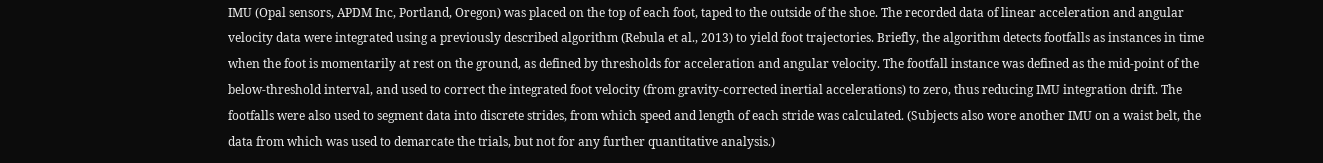IMU (Opal sensors, APDM Inc, Portland, Oregon) was placed on the top of each foot, taped to the outside of the shoe. The recorded data of linear acceleration and angular velocity data were integrated using a previously described algorithm (Rebula et al., 2013) to yield foot trajectories. Briefly, the algorithm detects footfalls as instances in time when the foot is momentarily at rest on the ground, as defined by thresholds for acceleration and angular velocity. The footfall instance was defined as the mid-point of the below-threshold interval, and used to correct the integrated foot velocity (from gravity-corrected inertial accelerations) to zero, thus reducing IMU integration drift. The footfalls were also used to segment data into discrete strides, from which speed and length of each stride was calculated. (Subjects also wore another IMU on a waist belt, the data from which was used to demarcate the trials, but not for any further quantitative analysis.)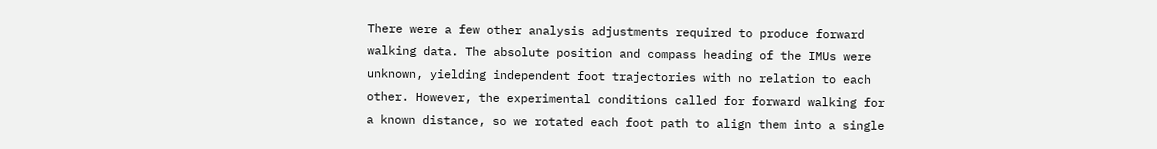There were a few other analysis adjustments required to produce forward walking data. The absolute position and compass heading of the IMUs were unknown, yielding independent foot trajectories with no relation to each other. However, the experimental conditions called for forward walking for a known distance, so we rotated each foot path to align them into a single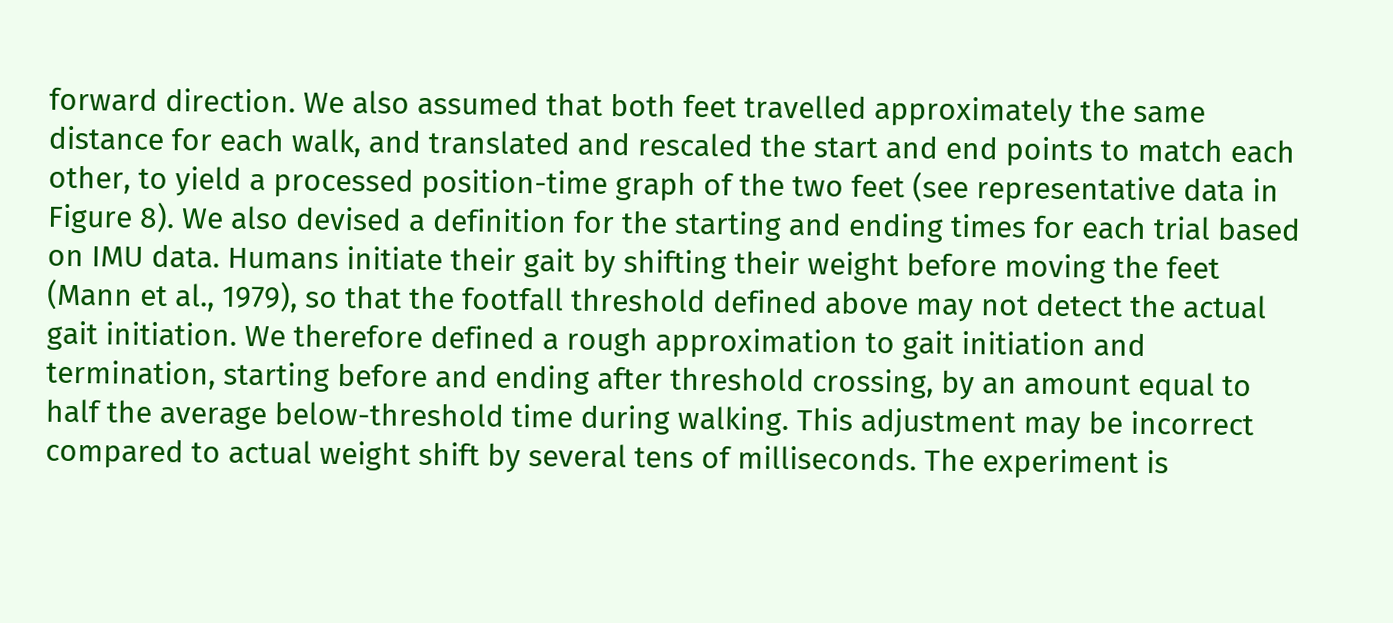forward direction. We also assumed that both feet travelled approximately the same distance for each walk, and translated and rescaled the start and end points to match each other, to yield a processed position-time graph of the two feet (see representative data in Figure 8). We also devised a definition for the starting and ending times for each trial based on IMU data. Humans initiate their gait by shifting their weight before moving the feet (Mann et al., 1979), so that the footfall threshold defined above may not detect the actual gait initiation. We therefore defined a rough approximation to gait initiation and termination, starting before and ending after threshold crossing, by an amount equal to half the average below-threshold time during walking. This adjustment may be incorrect compared to actual weight shift by several tens of milliseconds. The experiment is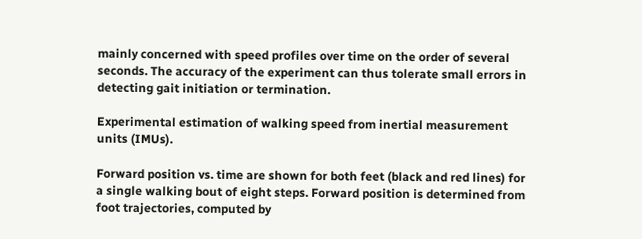mainly concerned with speed profiles over time on the order of several seconds. The accuracy of the experiment can thus tolerate small errors in detecting gait initiation or termination.

Experimental estimation of walking speed from inertial measurement units (IMUs).

Forward position vs. time are shown for both feet (black and red lines) for a single walking bout of eight steps. Forward position is determined from foot trajectories, computed by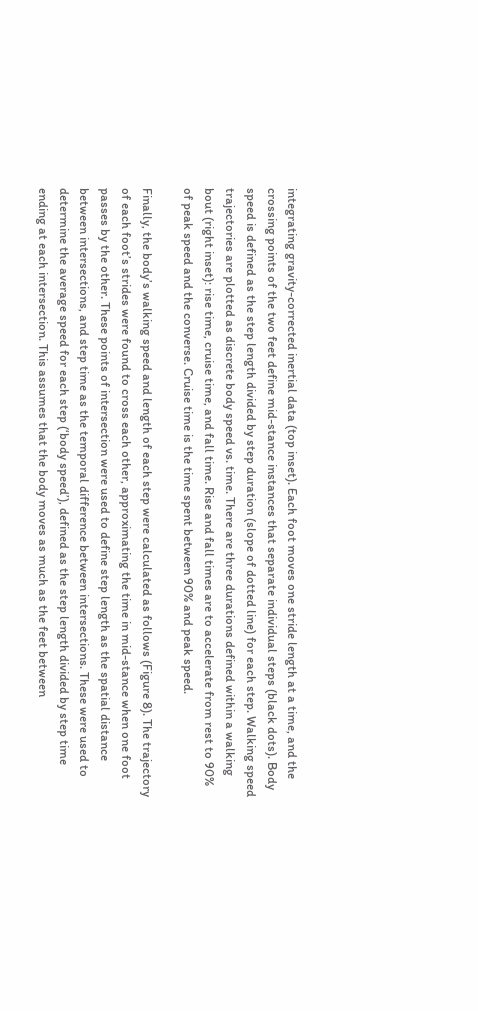integrating gravity-corrected inertial data (top inset). Each foot moves one stride length at a time, and the crossing points of the two feet define mid-stance instances that separate individual steps (black dots). Body speed is defined as the step length divided by step duration (slope of dotted line) for each step. Walking speed trajectories are plotted as discrete body speed vs. time. There are three durations defined within a walking bout (right inset): rise time, cruise time, and fall time. Rise and fall times are to accelerate from rest to 90% of peak speed and the converse. Cruise time is the time spent between 90% and peak speed.

Finally, the body’s walking speed and length of each step were calculated as follows (Figure 8). The trajectory of each foot’s strides were found to cross each other, approximating the time in mid-stance when one foot passes by the other. These points of intersection were used to define step length as the spatial distance between intersections, and step time as the temporal difference between intersections. These were used to determine the average speed for each step (‘body speed’), defined as the step length divided by step time ending at each intersection. This assumes that the body moves as much as the feet between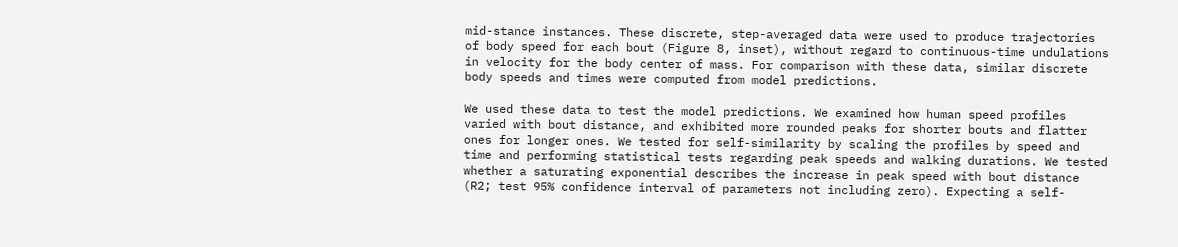mid-stance instances. These discrete, step-averaged data were used to produce trajectories of body speed for each bout (Figure 8, inset), without regard to continuous-time undulations in velocity for the body center of mass. For comparison with these data, similar discrete body speeds and times were computed from model predictions.

We used these data to test the model predictions. We examined how human speed profiles varied with bout distance, and exhibited more rounded peaks for shorter bouts and flatter ones for longer ones. We tested for self-similarity by scaling the profiles by speed and time and performing statistical tests regarding peak speeds and walking durations. We tested whether a saturating exponential describes the increase in peak speed with bout distance (R2; test 95% confidence interval of parameters not including zero). Expecting a self-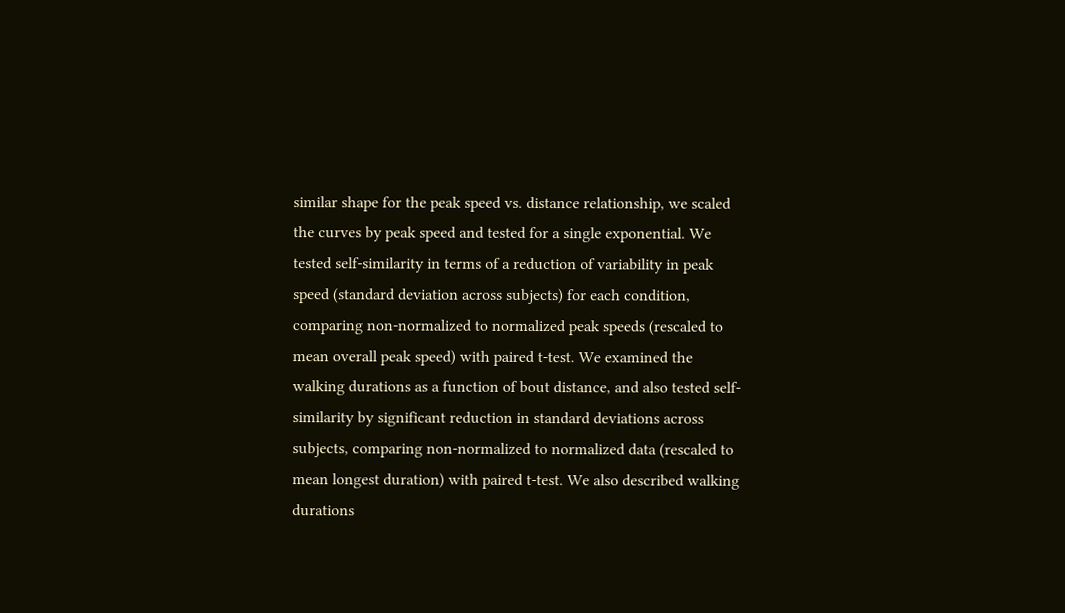similar shape for the peak speed vs. distance relationship, we scaled the curves by peak speed and tested for a single exponential. We tested self-similarity in terms of a reduction of variability in peak speed (standard deviation across subjects) for each condition, comparing non-normalized to normalized peak speeds (rescaled to mean overall peak speed) with paired t-test. We examined the walking durations as a function of bout distance, and also tested self-similarity by significant reduction in standard deviations across subjects, comparing non-normalized to normalized data (rescaled to mean longest duration) with paired t-test. We also described walking durations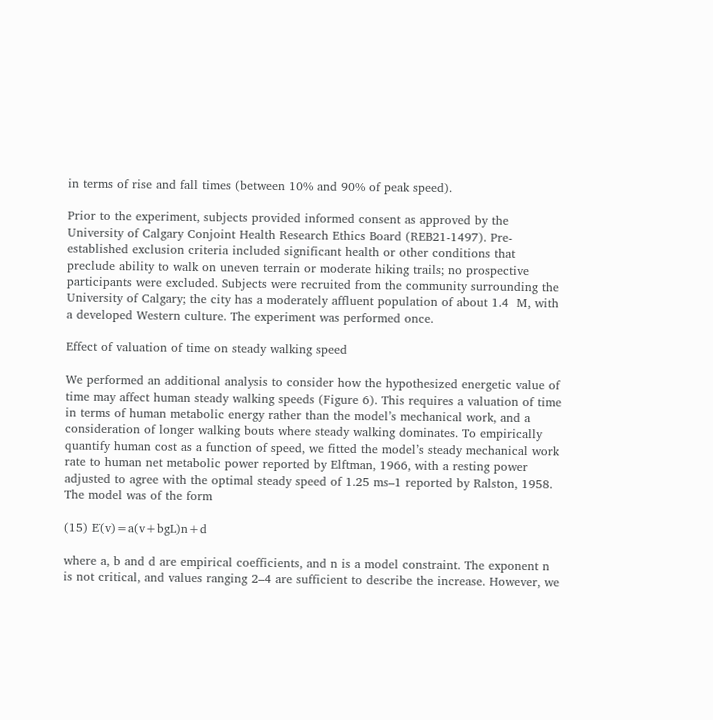in terms of rise and fall times (between 10% and 90% of peak speed).

Prior to the experiment, subjects provided informed consent as approved by the University of Calgary Conjoint Health Research Ethics Board (REB21-1497). Pre-established exclusion criteria included significant health or other conditions that preclude ability to walk on uneven terrain or moderate hiking trails; no prospective participants were excluded. Subjects were recruited from the community surrounding the University of Calgary; the city has a moderately affluent population of about 1.4  M, with a developed Western culture. The experiment was performed once.

Effect of valuation of time on steady walking speed

We performed an additional analysis to consider how the hypothesized energetic value of time may affect human steady walking speeds (Figure 6). This requires a valuation of time in terms of human metabolic energy rather than the model’s mechanical work, and a consideration of longer walking bouts where steady walking dominates. To empirically quantify human cost as a function of speed, we fitted the model’s steady mechanical work rate to human net metabolic power reported by Elftman, 1966, with a resting power adjusted to agree with the optimal steady speed of 1.25 ms–1 reported by Ralston, 1958. The model was of the form

(15) E˙(v)=a(v+bgL)n+d

where a, b and d are empirical coefficients, and n is a model constraint. The exponent n is not critical, and values ranging 2–4 are sufficient to describe the increase. However, we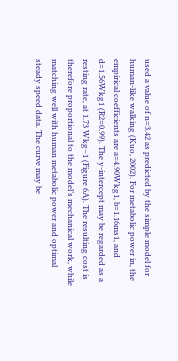used a value of n=3.42 as predicted by the simple model for human-like walking (Kuo, 2002). For metabolic power in, the empirical coefficients are a=4.90Wkg1, b=1.16ms1, and d=1.56Wkg1 (R2=0.99). The y-intercept may be regarded as a resting rate, at 1.73 Wkg–1 (Figure 6A). The resulting cost is therefore proportional to the model’s mechanical work, while matching well with human metabolic power and optimal steady speed data. The curve may be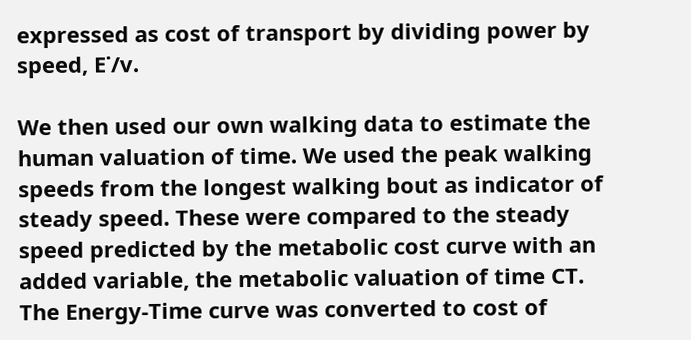expressed as cost of transport by dividing power by speed, E˙/v.

We then used our own walking data to estimate the human valuation of time. We used the peak walking speeds from the longest walking bout as indicator of steady speed. These were compared to the steady speed predicted by the metabolic cost curve with an added variable, the metabolic valuation of time CT. The Energy-Time curve was converted to cost of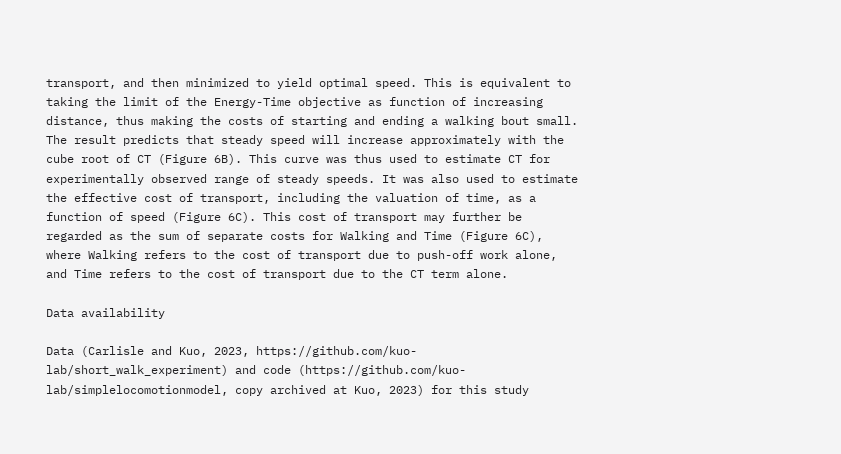transport, and then minimized to yield optimal speed. This is equivalent to taking the limit of the Energy-Time objective as function of increasing distance, thus making the costs of starting and ending a walking bout small. The result predicts that steady speed will increase approximately with the cube root of CT (Figure 6B). This curve was thus used to estimate CT for experimentally observed range of steady speeds. It was also used to estimate the effective cost of transport, including the valuation of time, as a function of speed (Figure 6C). This cost of transport may further be regarded as the sum of separate costs for Walking and Time (Figure 6C), where Walking refers to the cost of transport due to push-off work alone, and Time refers to the cost of transport due to the CT term alone.

Data availability

Data (Carlisle and Kuo, 2023, https://github.com/kuo-lab/short_walk_experiment) and code (https://github.com/kuo-lab/simplelocomotionmodel, copy archived at Kuo, 2023) for this study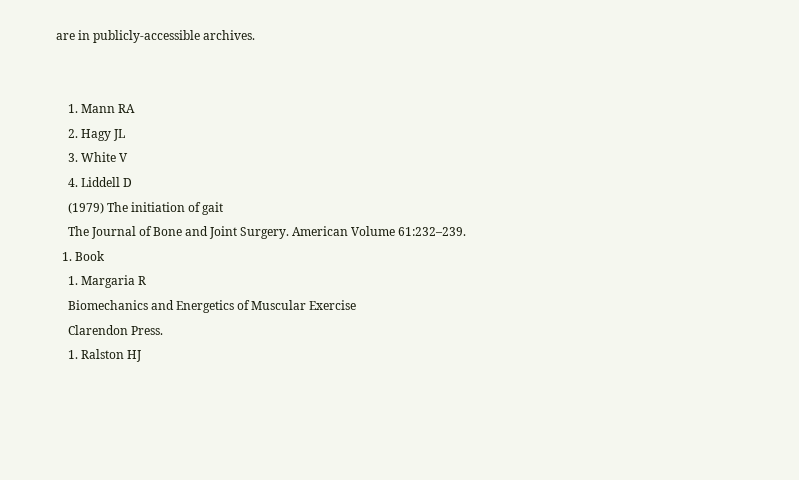are in publicly-accessible archives.


    1. Mann RA
    2. Hagy JL
    3. White V
    4. Liddell D
    (1979) The initiation of gait
    The Journal of Bone and Joint Surgery. American Volume 61:232–239.
  1. Book
    1. Margaria R
    Biomechanics and Energetics of Muscular Exercise
    Clarendon Press.
    1. Ralston HJ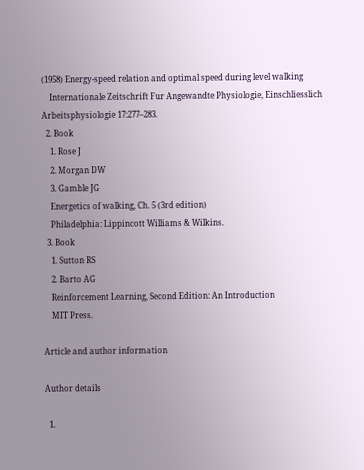(1958) Energy-speed relation and optimal speed during level walking
    Internationale Zeitschrift Fur Angewandte Physiologie, Einschliesslich Arbeitsphysiologie 17:277–283.
  2. Book
    1. Rose J
    2. Morgan DW
    3. Gamble JG
    Energetics of walking, Ch. 5 (3rd edition)
    Philadelphia: Lippincott Williams & Wilkins.
  3. Book
    1. Sutton RS
    2. Barto AG
    Reinforcement Learning, Second Edition: An Introduction
    MIT Press.

Article and author information

Author details

  1.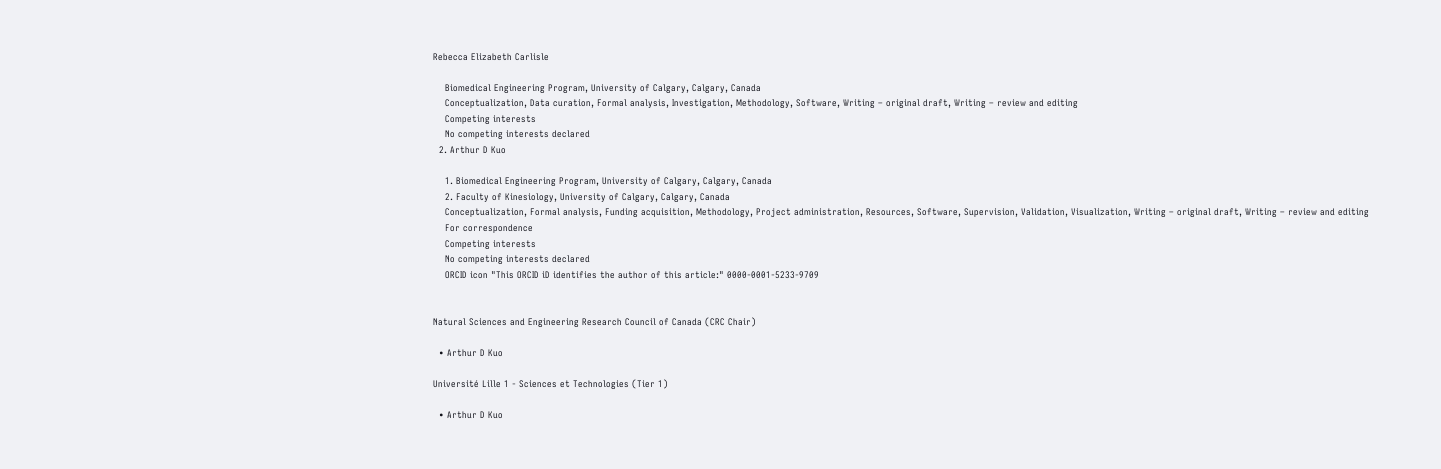Rebecca Elizabeth Carlisle

    Biomedical Engineering Program, University of Calgary, Calgary, Canada
    Conceptualization, Data curation, Formal analysis, Investigation, Methodology, Software, Writing – original draft, Writing – review and editing
    Competing interests
    No competing interests declared
  2. Arthur D Kuo

    1. Biomedical Engineering Program, University of Calgary, Calgary, Canada
    2. Faculty of Kinesiology, University of Calgary, Calgary, Canada
    Conceptualization, Formal analysis, Funding acquisition, Methodology, Project administration, Resources, Software, Supervision, Validation, Visualization, Writing – original draft, Writing – review and editing
    For correspondence
    Competing interests
    No competing interests declared
    ORCID icon "This ORCID iD identifies the author of this article:" 0000-0001-5233-9709


Natural Sciences and Engineering Research Council of Canada (CRC Chair)

  • Arthur D Kuo

Université Lille 1 - Sciences et Technologies (Tier 1)

  • Arthur D Kuo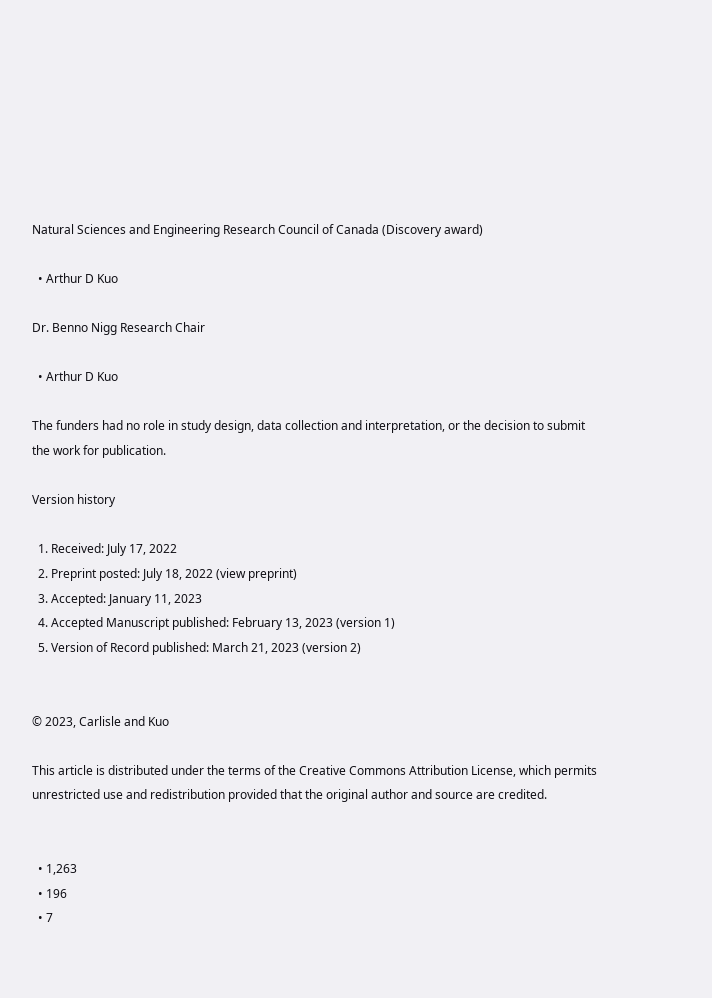Natural Sciences and Engineering Research Council of Canada (Discovery award)

  • Arthur D Kuo

Dr. Benno Nigg Research Chair

  • Arthur D Kuo

The funders had no role in study design, data collection and interpretation, or the decision to submit the work for publication.

Version history

  1. Received: July 17, 2022
  2. Preprint posted: July 18, 2022 (view preprint)
  3. Accepted: January 11, 2023
  4. Accepted Manuscript published: February 13, 2023 (version 1)
  5. Version of Record published: March 21, 2023 (version 2)


© 2023, Carlisle and Kuo

This article is distributed under the terms of the Creative Commons Attribution License, which permits unrestricted use and redistribution provided that the original author and source are credited.


  • 1,263
  • 196
  • 7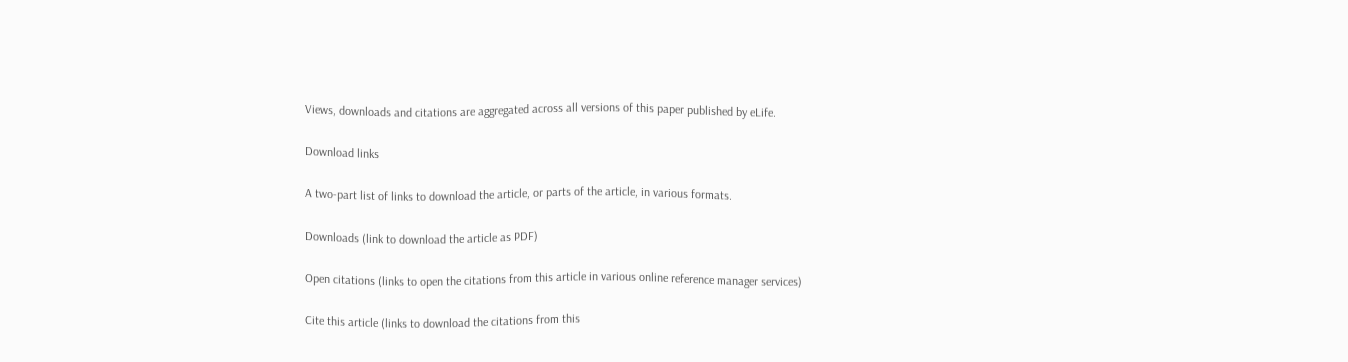Views, downloads and citations are aggregated across all versions of this paper published by eLife.

Download links

A two-part list of links to download the article, or parts of the article, in various formats.

Downloads (link to download the article as PDF)

Open citations (links to open the citations from this article in various online reference manager services)

Cite this article (links to download the citations from this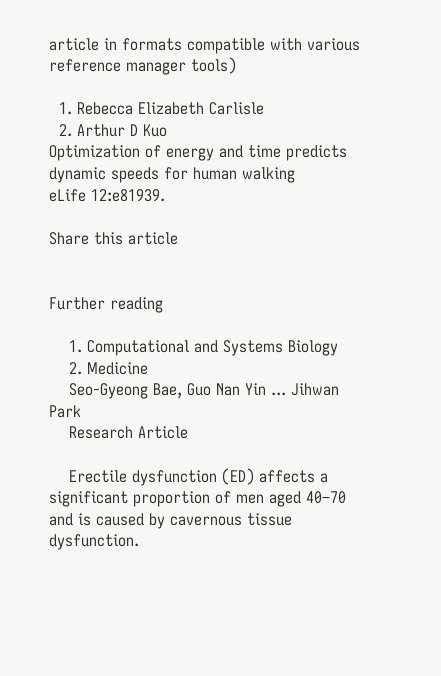article in formats compatible with various reference manager tools)

  1. Rebecca Elizabeth Carlisle
  2. Arthur D Kuo
Optimization of energy and time predicts dynamic speeds for human walking
eLife 12:e81939.

Share this article


Further reading

    1. Computational and Systems Biology
    2. Medicine
    Seo-Gyeong Bae, Guo Nan Yin ... Jihwan Park
    Research Article

    Erectile dysfunction (ED) affects a significant proportion of men aged 40–70 and is caused by cavernous tissue dysfunction.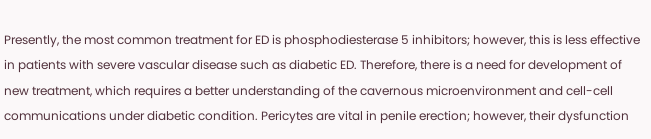Presently, the most common treatment for ED is phosphodiesterase 5 inhibitors; however, this is less effective in patients with severe vascular disease such as diabetic ED. Therefore, there is a need for development of new treatment, which requires a better understanding of the cavernous microenvironment and cell-cell communications under diabetic condition. Pericytes are vital in penile erection; however, their dysfunction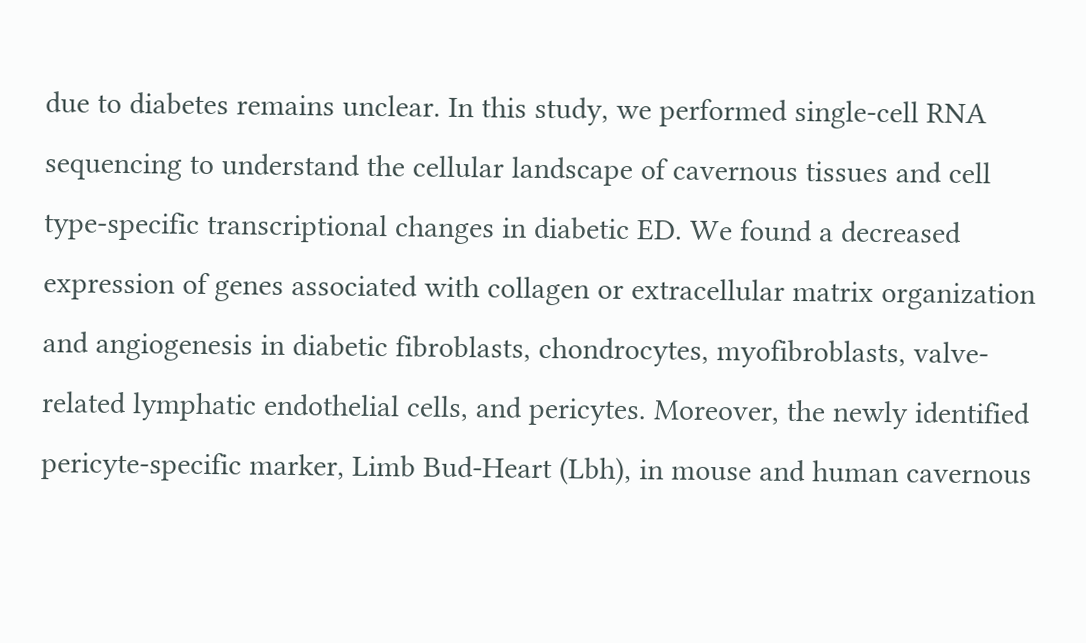due to diabetes remains unclear. In this study, we performed single-cell RNA sequencing to understand the cellular landscape of cavernous tissues and cell type-specific transcriptional changes in diabetic ED. We found a decreased expression of genes associated with collagen or extracellular matrix organization and angiogenesis in diabetic fibroblasts, chondrocytes, myofibroblasts, valve-related lymphatic endothelial cells, and pericytes. Moreover, the newly identified pericyte-specific marker, Limb Bud-Heart (Lbh), in mouse and human cavernous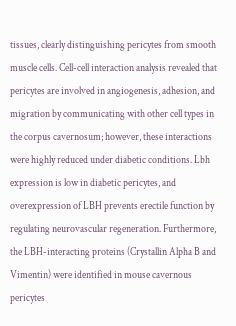tissues, clearly distinguishing pericytes from smooth muscle cells. Cell-cell interaction analysis revealed that pericytes are involved in angiogenesis, adhesion, and migration by communicating with other cell types in the corpus cavernosum; however, these interactions were highly reduced under diabetic conditions. Lbh expression is low in diabetic pericytes, and overexpression of LBH prevents erectile function by regulating neurovascular regeneration. Furthermore, the LBH-interacting proteins (Crystallin Alpha B and Vimentin) were identified in mouse cavernous pericytes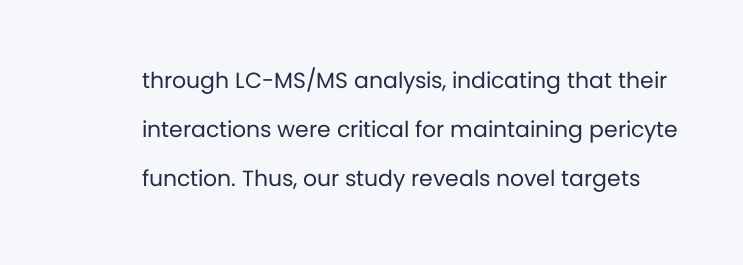through LC-MS/MS analysis, indicating that their interactions were critical for maintaining pericyte function. Thus, our study reveals novel targets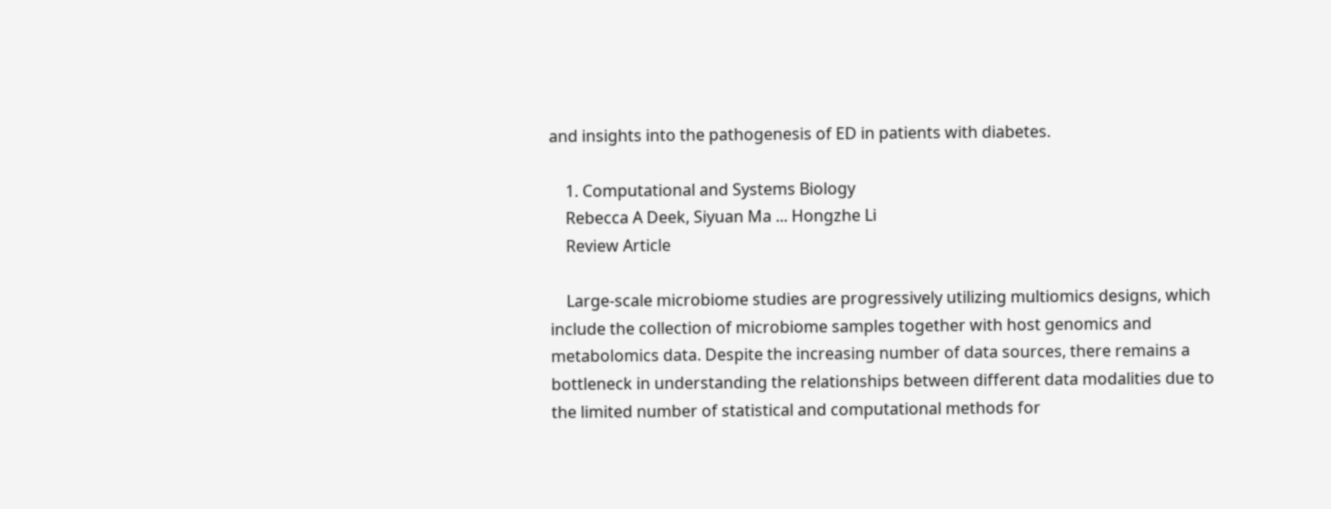and insights into the pathogenesis of ED in patients with diabetes.

    1. Computational and Systems Biology
    Rebecca A Deek, Siyuan Ma ... Hongzhe Li
    Review Article

    Large-scale microbiome studies are progressively utilizing multiomics designs, which include the collection of microbiome samples together with host genomics and metabolomics data. Despite the increasing number of data sources, there remains a bottleneck in understanding the relationships between different data modalities due to the limited number of statistical and computational methods for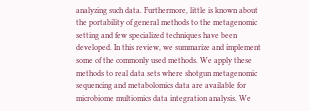analyzing such data. Furthermore, little is known about the portability of general methods to the metagenomic setting and few specialized techniques have been developed. In this review, we summarize and implement some of the commonly used methods. We apply these methods to real data sets where shotgun metagenomic sequencing and metabolomics data are available for microbiome multiomics data integration analysis. We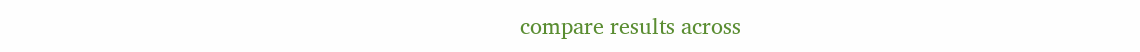compare results across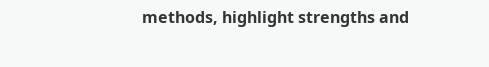methods, highlight strengths and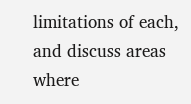limitations of each, and discuss areas where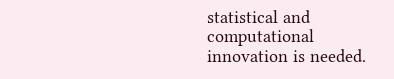statistical and computational innovation is needed.